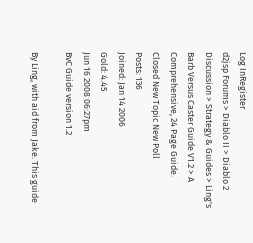Log InRegister
d2jsp Forums > Diablo II > Diablo 2 Discussion > Strategy & Guides > Ling's Barb Versus Caster Guide V1.2 > A Comprehensive, 24 Page Guide.
Closed New Topic New Poll
Posts: 136
Joined: Jan 14 2006
Gold: 4.45
Jun 16 2008 06:27pm
BvC Guide version 1.2

By Ling, with aid from Jake. This guide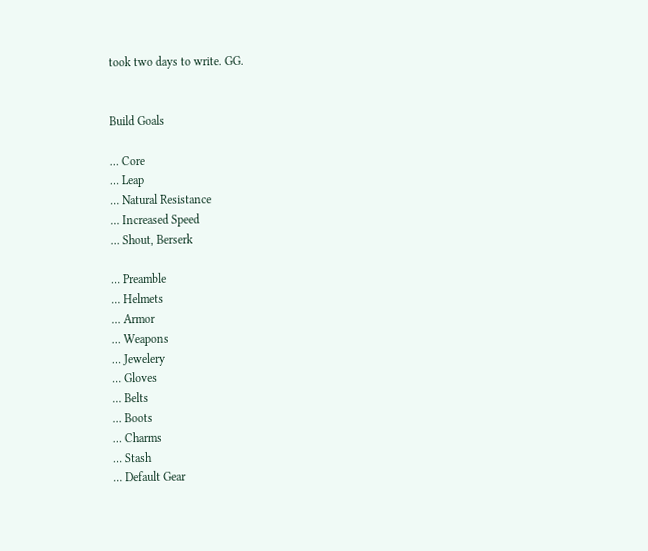took two days to write. GG.


Build Goals

… Core
… Leap
… Natural Resistance
… Increased Speed
… Shout, Berserk

… Preamble
… Helmets
… Armor
… Weapons
… Jewelery
… Gloves
… Belts
… Boots
… Charms
… Stash
… Default Gear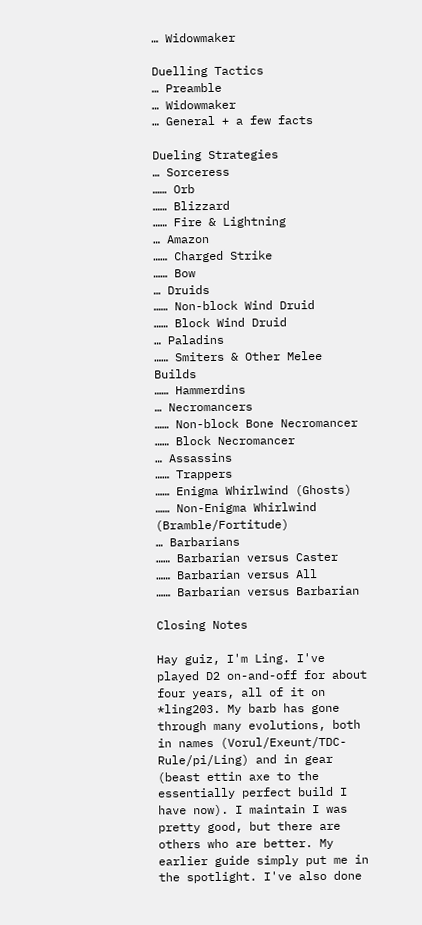… Widowmaker

Duelling Tactics
… Preamble
… Widowmaker
… General + a few facts

Dueling Strategies
… Sorceress
…… Orb
…… Blizzard
…… Fire & Lightning
… Amazon
…… Charged Strike
…… Bow
… Druids
…… Non-block Wind Druid
…… Block Wind Druid
… Paladins
…… Smiters & Other Melee Builds
…… Hammerdins
… Necromancers
…… Non-block Bone Necromancer
…… Block Necromancer
… Assassins
…… Trappers
…… Enigma Whirlwind (Ghosts)
…… Non-Enigma Whirlwind (Bramble/Fortitude)
… Barbarians
…… Barbarian versus Caster
…… Barbarian versus All
…… Barbarian versus Barbarian

Closing Notes

Hay guiz, I'm Ling. I've played D2 on-and-off for about four years, all of it on *ling203. My barb has gone through many evolutions, both in names (Vorul/Exeunt/TDC-Rule/pi/Ling) and in gear (beast ettin axe to the essentially perfect build I have now). I maintain I was pretty good, but there are others who are better. My earlier guide simply put me in the spotlight. I've also done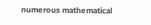numerous mathematical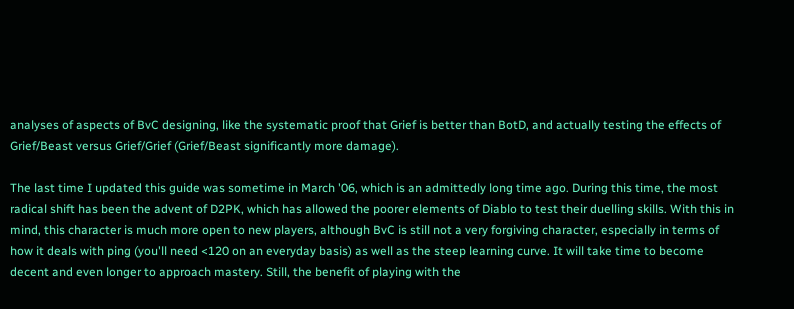analyses of aspects of BvC designing, like the systematic proof that Grief is better than BotD, and actually testing the effects of Grief/Beast versus Grief/Grief (Grief/Beast significantly more damage).

The last time I updated this guide was sometime in March '06, which is an admittedly long time ago. During this time, the most radical shift has been the advent of D2PK, which has allowed the poorer elements of Diablo to test their duelling skills. With this in mind, this character is much more open to new players, although BvC is still not a very forgiving character, especially in terms of how it deals with ping (you'll need <120 on an everyday basis) as well as the steep learning curve. It will take time to become decent and even longer to approach mastery. Still, the benefit of playing with the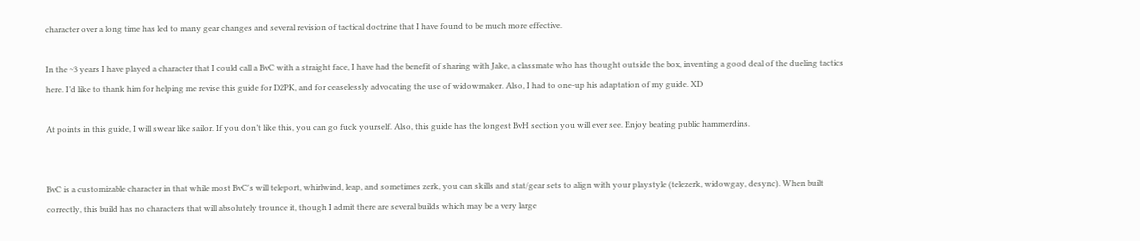character over a long time has led to many gear changes and several revision of tactical doctrine that I have found to be much more effective.

In the ~3 years I have played a character that I could call a BvC with a straight face, I have had the benefit of sharing with Jake, a classmate who has thought outside the box, inventing a good deal of the dueling tactics here. I’d like to thank him for helping me revise this guide for D2PK, and for ceaselessly advocating the use of widowmaker. Also, I had to one-up his adaptation of my guide. XD

At points in this guide, I will swear like sailor. If you don’t like this, you can go fuck yourself. Also, this guide has the longest BvH section you will ever see. Enjoy beating public hammerdins.


BvC is a customizable character in that while most BvC's will teleport, whirlwind, leap, and sometimes zerk, you can skills and stat/gear sets to align with your playstyle (telezerk, widowgay, desync). When built correctly, this build has no characters that will absolutely trounce it, though I admit there are several builds which may be a very large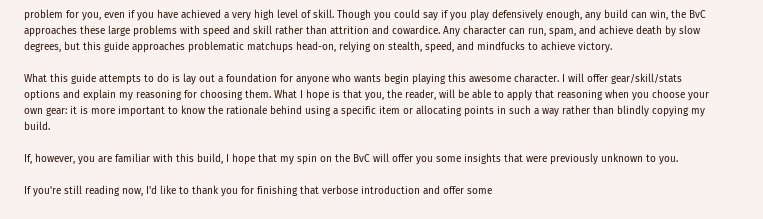problem for you, even if you have achieved a very high level of skill. Though you could say if you play defensively enough, any build can win, the BvC approaches these large problems with speed and skill rather than attrition and cowardice. Any character can run, spam, and achieve death by slow degrees, but this guide approaches problematic matchups head-on, relying on stealth, speed, and mindfucks to achieve victory.

What this guide attempts to do is lay out a foundation for anyone who wants begin playing this awesome character. I will offer gear/skill/stats options and explain my reasoning for choosing them. What I hope is that you, the reader, will be able to apply that reasoning when you choose your own gear: it is more important to know the rationale behind using a specific item or allocating points in such a way rather than blindly copying my build.

If, however, you are familiar with this build, I hope that my spin on the BvC will offer you some insights that were previously unknown to you.

If you're still reading now, I'd like to thank you for finishing that verbose introduction and offer some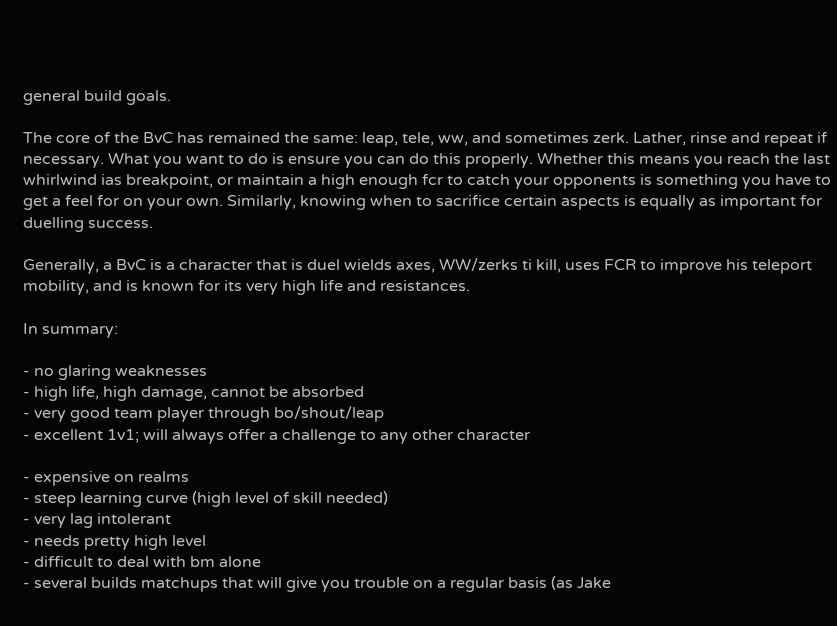general build goals.

The core of the BvC has remained the same: leap, tele, ww, and sometimes zerk. Lather, rinse and repeat if necessary. What you want to do is ensure you can do this properly. Whether this means you reach the last whirlwind ias breakpoint, or maintain a high enough fcr to catch your opponents is something you have to get a feel for on your own. Similarly, knowing when to sacrifice certain aspects is equally as important for duelling success.

Generally, a BvC is a character that is duel wields axes, WW/zerks ti kill, uses FCR to improve his teleport mobility, and is known for its very high life and resistances.

In summary:

- no glaring weaknesses
- high life, high damage, cannot be absorbed
- very good team player through bo/shout/leap
- excellent 1v1; will always offer a challenge to any other character

- expensive on realms
- steep learning curve (high level of skill needed)
- very lag intolerant
- needs pretty high level
- difficult to deal with bm alone
- several builds matchups that will give you trouble on a regular basis (as Jake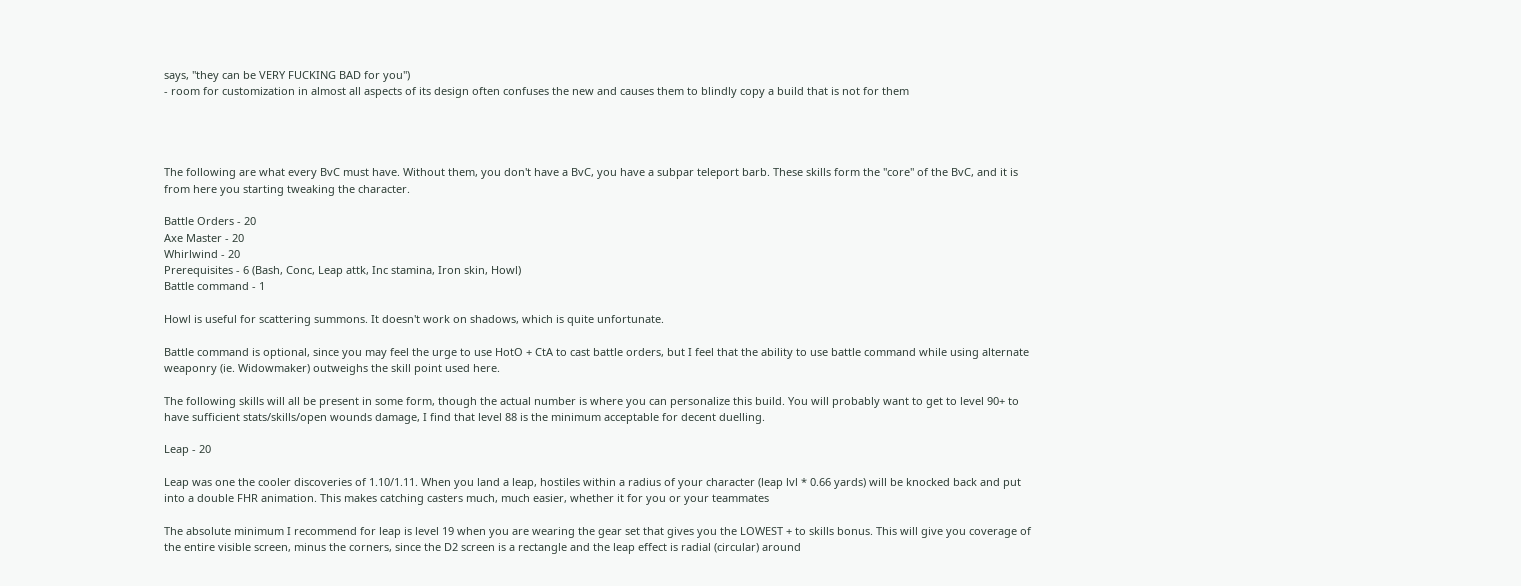says, "they can be VERY FUCKING BAD for you")
- room for customization in almost all aspects of its design often confuses the new and causes them to blindly copy a build that is not for them




The following are what every BvC must have. Without them, you don't have a BvC, you have a subpar teleport barb. These skills form the "core" of the BvC, and it is from here you starting tweaking the character.

Battle Orders - 20
Axe Master - 20
Whirlwind - 20
Prerequisites - 6 (Bash, Conc, Leap attk, Inc stamina, Iron skin, Howl)
Battle command - 1

Howl is useful for scattering summons. It doesn't work on shadows, which is quite unfortunate.

Battle command is optional, since you may feel the urge to use HotO + CtA to cast battle orders, but I feel that the ability to use battle command while using alternate weaponry (ie. Widowmaker) outweighs the skill point used here.

The following skills will all be present in some form, though the actual number is where you can personalize this build. You will probably want to get to level 90+ to have sufficient stats/skills/open wounds damage, I find that level 88 is the minimum acceptable for decent duelling.

Leap - 20

Leap was one the cooler discoveries of 1.10/1.11. When you land a leap, hostiles within a radius of your character (leap lvl * 0.66 yards) will be knocked back and put into a double FHR animation. This makes catching casters much, much easier, whether it for you or your teammates

The absolute minimum I recommend for leap is level 19 when you are wearing the gear set that gives you the LOWEST + to skills bonus. This will give you coverage of the entire visible screen, minus the corners, since the D2 screen is a rectangle and the leap effect is radial (circular) around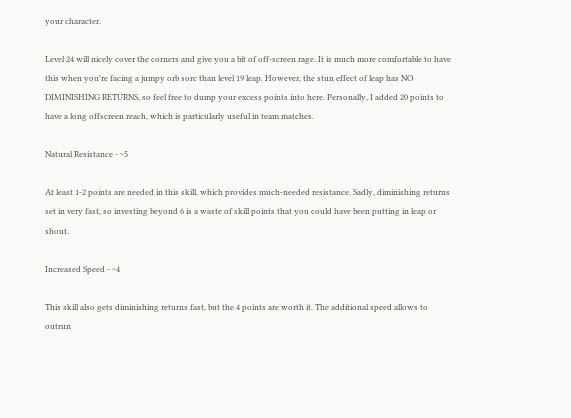your character.

Level 24 will nicely cover the corners and give you a bit of off-screen rage. It is much more comfortable to have this when you're facing a jumpy orb sorc than level 19 leap. However, the stun effect of leap has NO DIMINISHING RETURNS, so feel free to dump your excess points into here. Personally, I added 20 points to have a long offscreen reach, which is particularly useful in team matches.

Natural Resistance - ~5

At least 1-2 points are needed in this skill, which provides much-needed resistance. Sadly, diminishing returns set in very fast, so investing beyond 6 is a waste of skill points that you could have been putting in leap or shout.

Increased Speed - ~4

This skill also gets diminishing returns fast, but the 4 points are worth it. The additional speed allows to outrun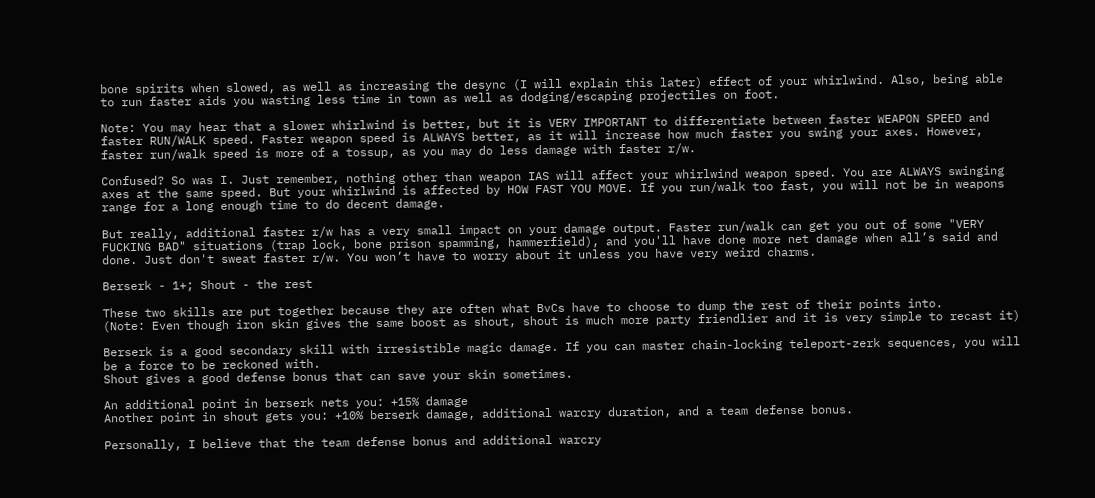bone spirits when slowed, as well as increasing the desync (I will explain this later) effect of your whirlwind. Also, being able to run faster aids you wasting less time in town as well as dodging/escaping projectiles on foot.

Note: You may hear that a slower whirlwind is better, but it is VERY IMPORTANT to differentiate between faster WEAPON SPEED and faster RUN/WALK speed. Faster weapon speed is ALWAYS better, as it will increase how much faster you swing your axes. However, faster run/walk speed is more of a tossup, as you may do less damage with faster r/w.

Confused? So was I. Just remember, nothing other than weapon IAS will affect your whirlwind weapon speed. You are ALWAYS swinging axes at the same speed. But your whirlwind is affected by HOW FAST YOU MOVE. If you run/walk too fast, you will not be in weapons range for a long enough time to do decent damage.

But really, additional faster r/w has a very small impact on your damage output. Faster run/walk can get you out of some "VERY FUCKING BAD" situations (trap lock, bone prison spamming, hammerfield), and you'll have done more net damage when all’s said and done. Just don't sweat faster r/w. You won’t have to worry about it unless you have very weird charms.

Berserk - 1+; Shout - the rest

These two skills are put together because they are often what BvCs have to choose to dump the rest of their points into.
(Note: Even though iron skin gives the same boost as shout, shout is much more party friendlier and it is very simple to recast it)

Berserk is a good secondary skill with irresistible magic damage. If you can master chain-locking teleport-zerk sequences, you will be a force to be reckoned with.
Shout gives a good defense bonus that can save your skin sometimes.

An additional point in berserk nets you: +15% damage
Another point in shout gets you: +10% berserk damage, additional warcry duration, and a team defense bonus.

Personally, I believe that the team defense bonus and additional warcry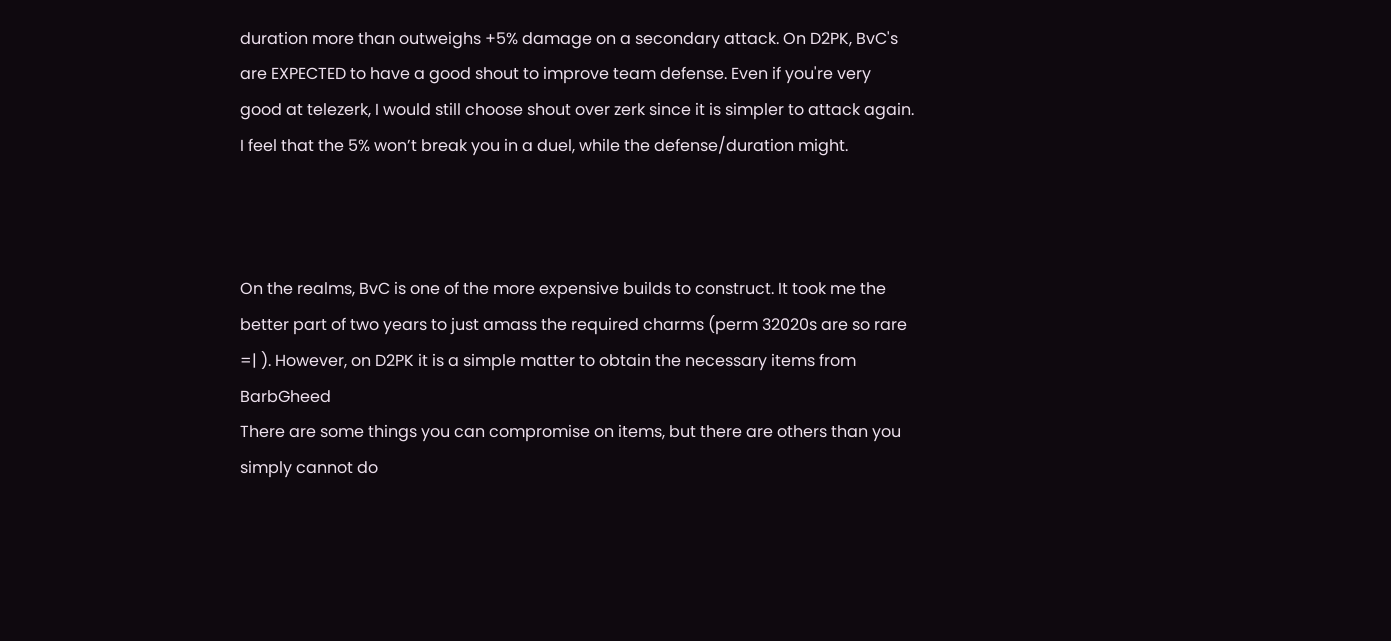duration more than outweighs +5% damage on a secondary attack. On D2PK, BvC's are EXPECTED to have a good shout to improve team defense. Even if you're very good at telezerk, I would still choose shout over zerk since it is simpler to attack again. I feel that the 5% won’t break you in a duel, while the defense/duration might.



On the realms, BvC is one of the more expensive builds to construct. It took me the better part of two years to just amass the required charms (perm 32020s are so rare =| ). However, on D2PK it is a simple matter to obtain the necessary items from BarbGheed
There are some things you can compromise on items, but there are others than you simply cannot do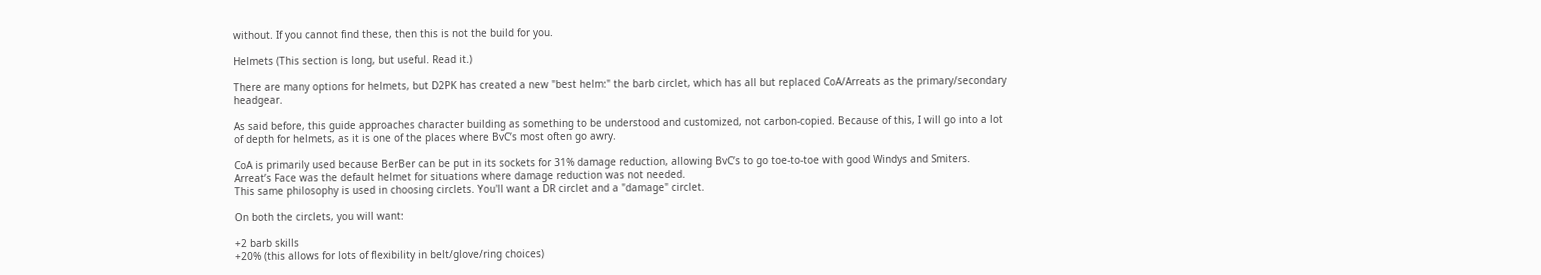without. If you cannot find these, then this is not the build for you.

Helmets (This section is long, but useful. Read it.)

There are many options for helmets, but D2PK has created a new "best helm:" the barb circlet, which has all but replaced CoA/Arreats as the primary/secondary headgear.

As said before, this guide approaches character building as something to be understood and customized, not carbon-copied. Because of this, I will go into a lot of depth for helmets, as it is one of the places where BvC’s most often go awry.

CoA is primarily used because BerBer can be put in its sockets for 31% damage reduction, allowing BvC’s to go toe-to-toe with good Windys and Smiters. Arreat’s Face was the default helmet for situations where damage reduction was not needed.
This same philosophy is used in choosing circlets. You'll want a DR circlet and a "damage" circlet.

On both the circlets, you will want:

+2 barb skills
+20% (this allows for lots of flexibility in belt/glove/ring choices)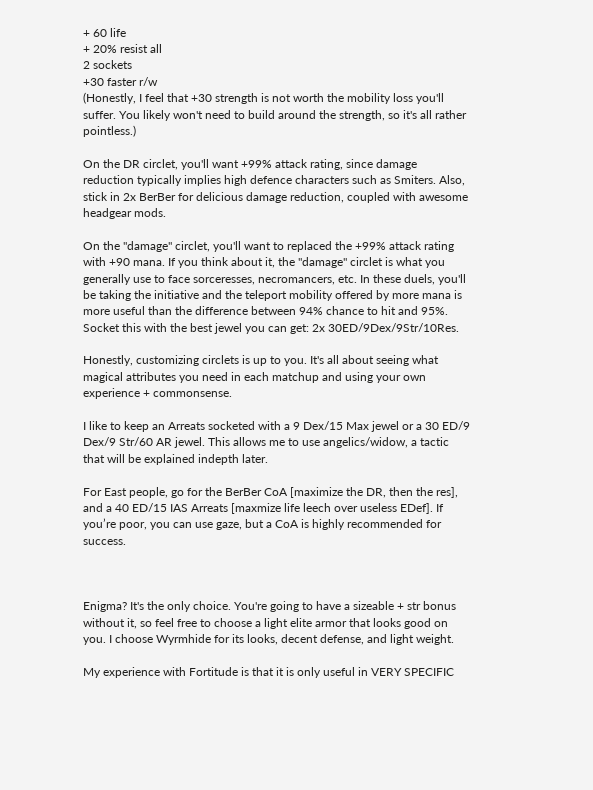+ 60 life
+ 20% resist all
2 sockets
+30 faster r/w
(Honestly, I feel that +30 strength is not worth the mobility loss you'll suffer. You likely won't need to build around the strength, so it's all rather pointless.)

On the DR circlet, you'll want +99% attack rating, since damage reduction typically implies high defence characters such as Smiters. Also, stick in 2x BerBer for delicious damage reduction, coupled with awesome headgear mods.

On the "damage" circlet, you'll want to replaced the +99% attack rating with +90 mana. If you think about it, the "damage" circlet is what you generally use to face sorceresses, necromancers, etc. In these duels, you'll be taking the initiative and the teleport mobility offered by more mana is more useful than the difference between 94% chance to hit and 95%. Socket this with the best jewel you can get: 2x 30ED/9Dex/9Str/10Res.

Honestly, customizing circlets is up to you. It's all about seeing what magical attributes you need in each matchup and using your own experience + commonsense.

I like to keep an Arreats socketed with a 9 Dex/15 Max jewel or a 30 ED/9 Dex/9 Str/60 AR jewel. This allows me to use angelics/widow, a tactic that will be explained indepth later.

For East people, go for the BerBer CoA [maximize the DR, then the res], and a 40 ED/15 IAS Arreats [maxmize life leech over useless EDef]. If you’re poor, you can use gaze, but a CoA is highly recommended for success.



Enigma? It's the only choice. You're going to have a sizeable + str bonus without it, so feel free to choose a light elite armor that looks good on you. I choose Wyrmhide for its looks, decent defense, and light weight.

My experience with Fortitude is that it is only useful in VERY SPECIFIC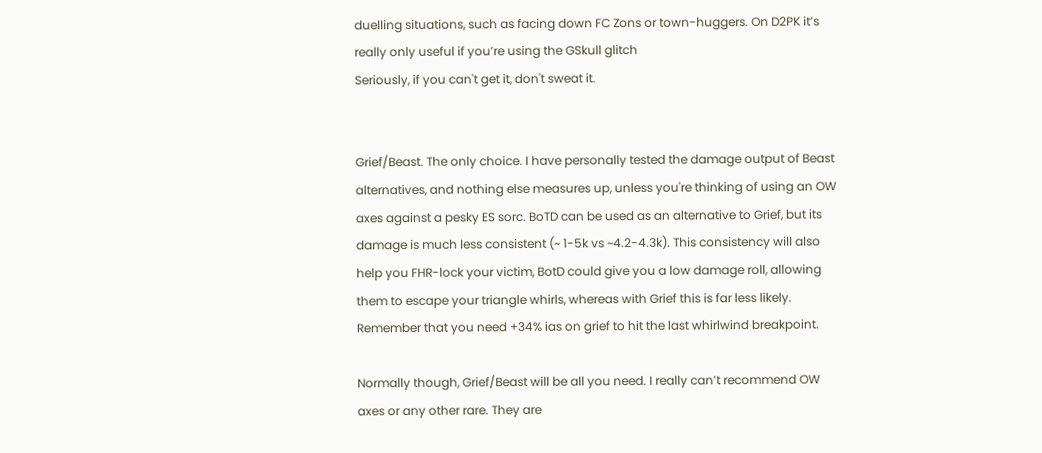duelling situations, such as facing down FC Zons or town-huggers. On D2PK it’s really only useful if you’re using the GSkull glitch
Seriously, if you can't get it, don't sweat it.


Grief/Beast. The only choice. I have personally tested the damage output of Beast alternatives, and nothing else measures up, unless you're thinking of using an OW axes against a pesky ES sorc. BoTD can be used as an alternative to Grief, but its damage is much less consistent (~ 1-5k vs ~4.2-4.3k). This consistency will also help you FHR-lock your victim, BotD could give you a low damage roll, allowing them to escape your triangle whirls, whereas with Grief this is far less likely.
Remember that you need +34% ias on grief to hit the last whirlwind breakpoint.

Normally though, Grief/Beast will be all you need. I really can’t recommend OW axes or any other rare. They are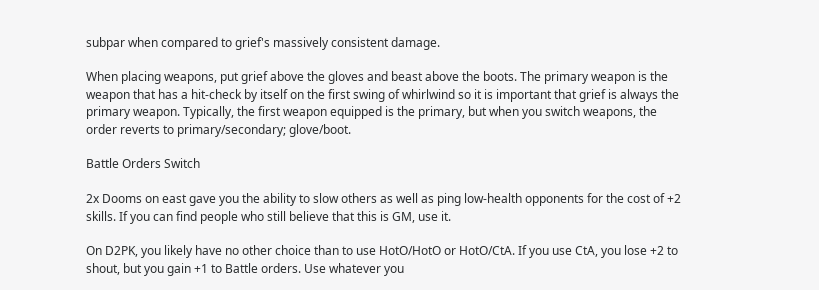subpar when compared to grief's massively consistent damage.

When placing weapons, put grief above the gloves and beast above the boots. The primary weapon is the weapon that has a hit-check by itself on the first swing of whirlwind so it is important that grief is always the primary weapon. Typically, the first weapon equipped is the primary, but when you switch weapons, the order reverts to primary/secondary; glove/boot.

Battle Orders Switch

2x Dooms on east gave you the ability to slow others as well as ping low-health opponents for the cost of +2 skills. If you can find people who still believe that this is GM, use it.

On D2PK, you likely have no other choice than to use HotO/HotO or HotO/CtA. If you use CtA, you lose +2 to shout, but you gain +1 to Battle orders. Use whatever you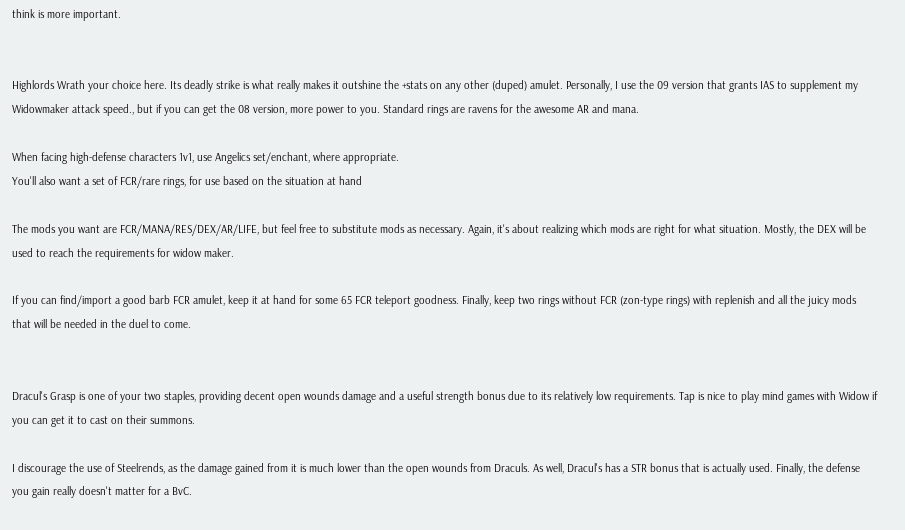think is more important.


Highlords Wrath your choice here. Its deadly strike is what really makes it outshine the +stats on any other (duped) amulet. Personally, I use the 09 version that grants IAS to supplement my Widowmaker attack speed., but if you can get the 08 version, more power to you. Standard rings are ravens for the awesome AR and mana.

When facing high-defense characters 1v1, use Angelics set/enchant, where appropriate.
You'll also want a set of FCR/rare rings, for use based on the situation at hand

The mods you want are FCR/MANA/RES/DEX/AR/LIFE, but feel free to substitute mods as necessary. Again, it's about realizing which mods are right for what situation. Mostly, the DEX will be used to reach the requirements for widow maker.

If you can find/import a good barb FCR amulet, keep it at hand for some 65 FCR teleport goodness. Finally, keep two rings without FCR (zon-type rings) with replenish and all the juicy mods that will be needed in the duel to come.


Dracul's Grasp is one of your two staples, providing decent open wounds damage and a useful strength bonus due to its relatively low requirements. Tap is nice to play mind games with Widow if you can get it to cast on their summons.

I discourage the use of Steelrends, as the damage gained from it is much lower than the open wounds from Draculs. As well, Dracul's has a STR bonus that is actually used. Finally, the defense you gain really doesn't matter for a BvC.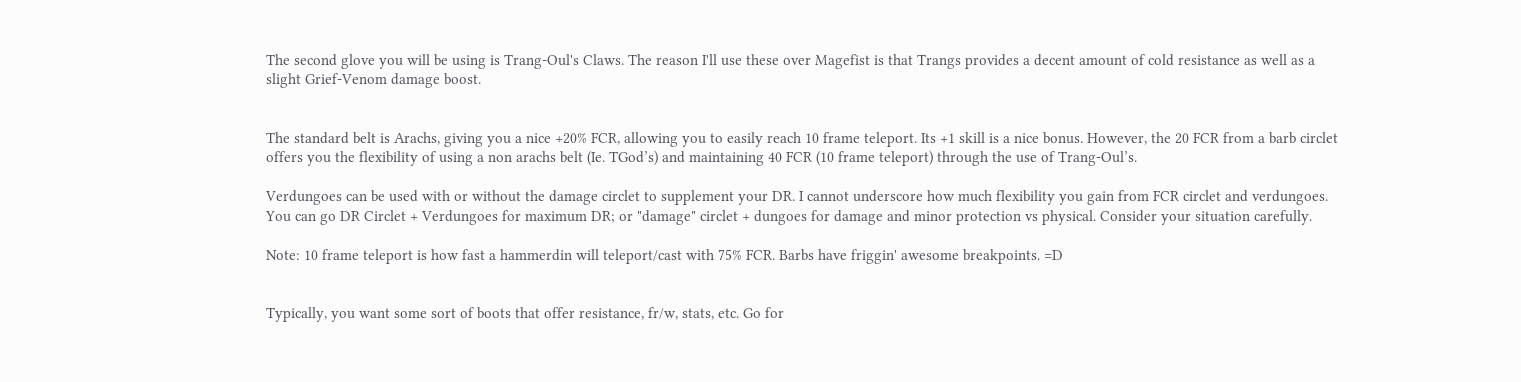The second glove you will be using is Trang-Oul's Claws. The reason I'll use these over Magefist is that Trangs provides a decent amount of cold resistance as well as a slight Grief-Venom damage boost.


The standard belt is Arachs, giving you a nice +20% FCR, allowing you to easily reach 10 frame teleport. Its +1 skill is a nice bonus. However, the 20 FCR from a barb circlet offers you the flexibility of using a non arachs belt (Ie. TGod’s) and maintaining 40 FCR (10 frame teleport) through the use of Trang-Oul’s.

Verdungoes can be used with or without the damage circlet to supplement your DR. I cannot underscore how much flexibility you gain from FCR circlet and verdungoes. You can go DR Circlet + Verdungoes for maximum DR; or "damage" circlet + dungoes for damage and minor protection vs physical. Consider your situation carefully.

Note: 10 frame teleport is how fast a hammerdin will teleport/cast with 75% FCR. Barbs have friggin' awesome breakpoints. =D


Typically, you want some sort of boots that offer resistance, fr/w, stats, etc. Go for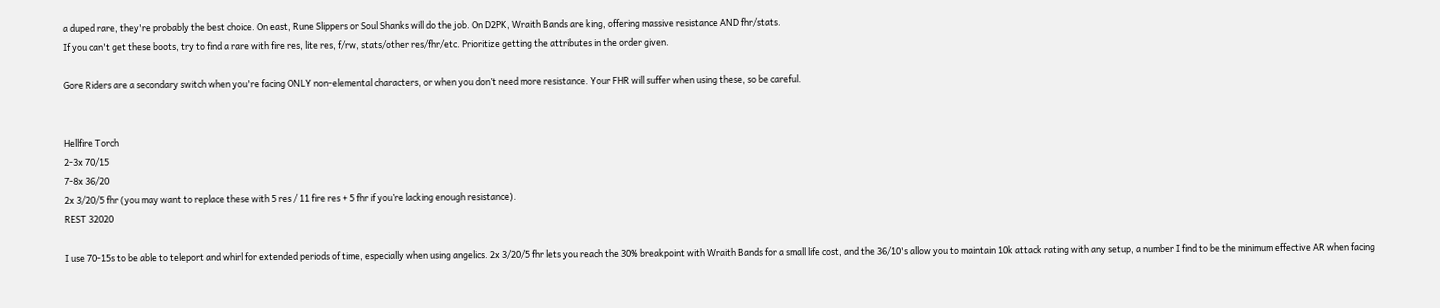a duped rare, they're probably the best choice. On east, Rune Slippers or Soul Shanks will do the job. On D2PK, Wraith Bands are king, offering massive resistance AND fhr/stats.
If you can't get these boots, try to find a rare with fire res, lite res, f/rw, stats/other res/fhr/etc. Prioritize getting the attributes in the order given.

Gore Riders are a secondary switch when you're facing ONLY non-elemental characters, or when you don’t need more resistance. Your FHR will suffer when using these, so be careful.


Hellfire Torch
2-3x 70/15
7-8x 36/20
2x 3/20/5 fhr (you may want to replace these with 5 res / 11 fire res + 5 fhr if you’re lacking enough resistance).
REST 32020

I use 70-15s to be able to teleport and whirl for extended periods of time, especially when using angelics. 2x 3/20/5 fhr lets you reach the 30% breakpoint with Wraith Bands for a small life cost, and the 36/10's allow you to maintain 10k attack rating with any setup, a number I find to be the minimum effective AR when facing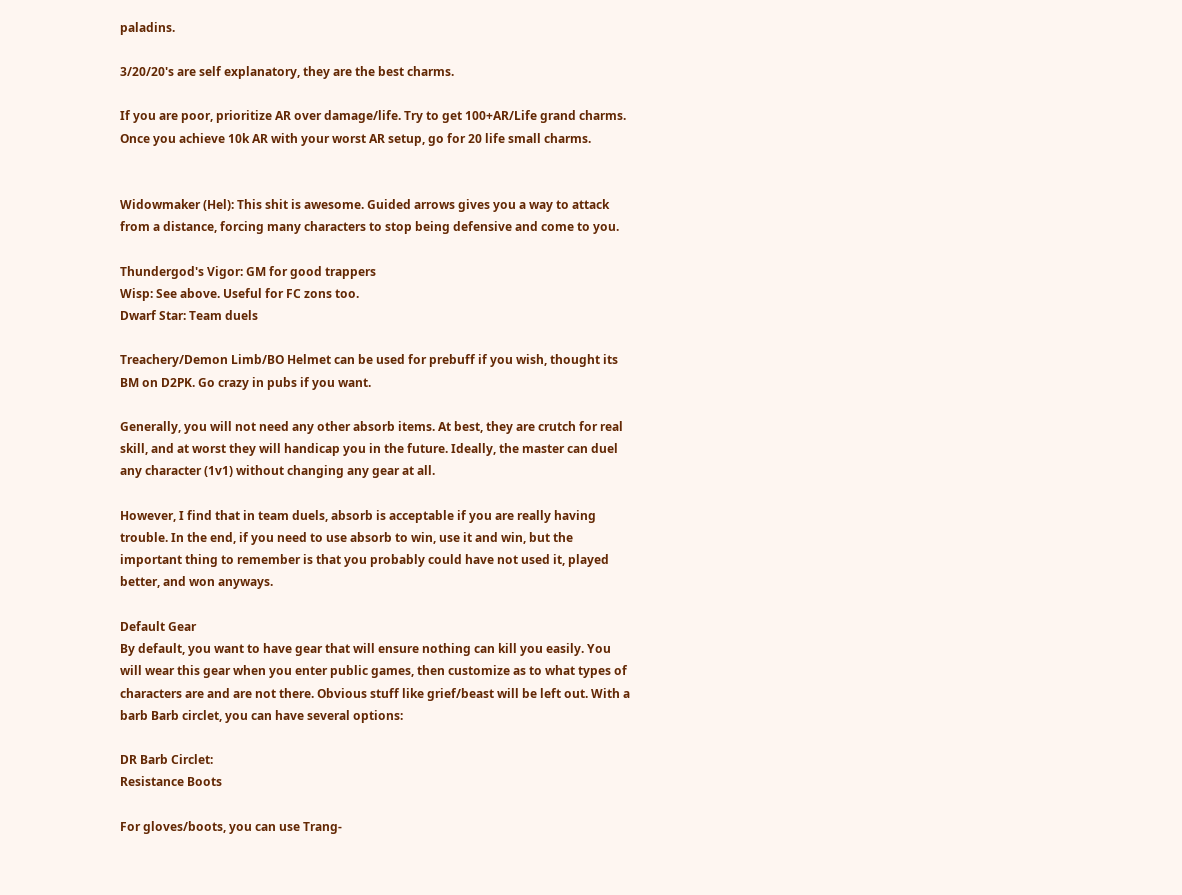paladins.

3/20/20's are self explanatory, they are the best charms.

If you are poor, prioritize AR over damage/life. Try to get 100+AR/Life grand charms. Once you achieve 10k AR with your worst AR setup, go for 20 life small charms.


Widowmaker (Hel): This shit is awesome. Guided arrows gives you a way to attack from a distance, forcing many characters to stop being defensive and come to you.

Thundergod's Vigor: GM for good trappers
Wisp: See above. Useful for FC zons too.
Dwarf Star: Team duels

Treachery/Demon Limb/BO Helmet can be used for prebuff if you wish, thought its BM on D2PK. Go crazy in pubs if you want.

Generally, you will not need any other absorb items. At best, they are crutch for real skill, and at worst they will handicap you in the future. Ideally, the master can duel any character (1v1) without changing any gear at all.

However, I find that in team duels, absorb is acceptable if you are really having trouble. In the end, if you need to use absorb to win, use it and win, but the important thing to remember is that you probably could have not used it, played better, and won anyways.

Default Gear
By default, you want to have gear that will ensure nothing can kill you easily. You will wear this gear when you enter public games, then customize as to what types of characters are and are not there. Obvious stuff like grief/beast will be left out. With a barb Barb circlet, you can have several options:

DR Barb Circlet:
Resistance Boots

For gloves/boots, you can use Trang-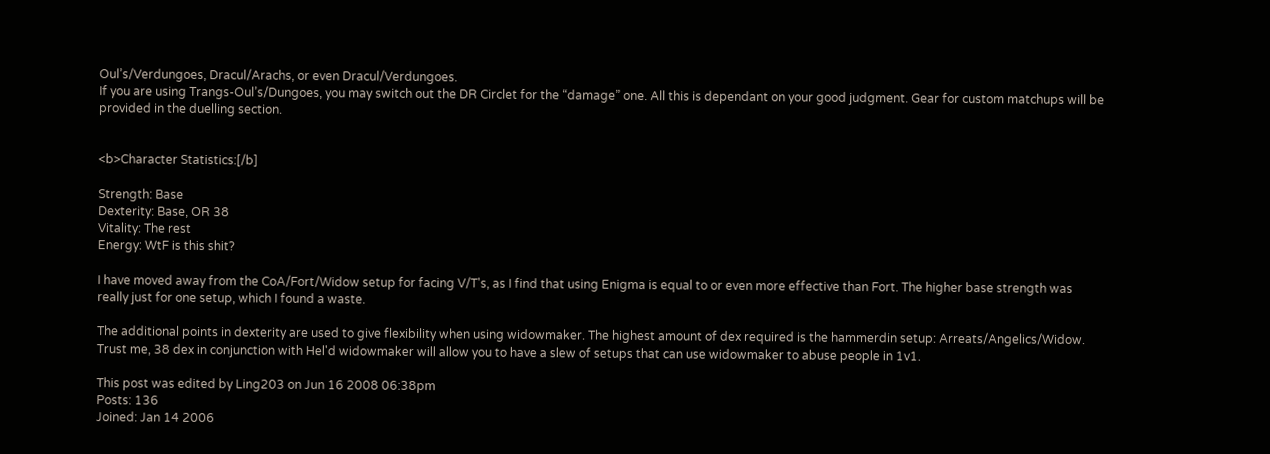Oul’s/Verdungoes, Dracul/Arachs, or even Dracul/Verdungoes.
If you are using Trangs-Oul’s/Dungoes, you may switch out the DR Circlet for the “damage” one. All this is dependant on your good judgment. Gear for custom matchups will be provided in the duelling section.


<b>Character Statistics:[/b]

Strength: Base
Dexterity: Base, OR 38
Vitality: The rest
Energy: WtF is this shit?

I have moved away from the CoA/Fort/Widow setup for facing V/T's, as I find that using Enigma is equal to or even more effective than Fort. The higher base strength was really just for one setup, which I found a waste.

The additional points in dexterity are used to give flexibility when using widowmaker. The highest amount of dex required is the hammerdin setup: Arreats/Angelics/Widow. Trust me, 38 dex in conjunction with Hel'd widowmaker will allow you to have a slew of setups that can use widowmaker to abuse people in 1v1.

This post was edited by Ling203 on Jun 16 2008 06:38pm
Posts: 136
Joined: Jan 14 2006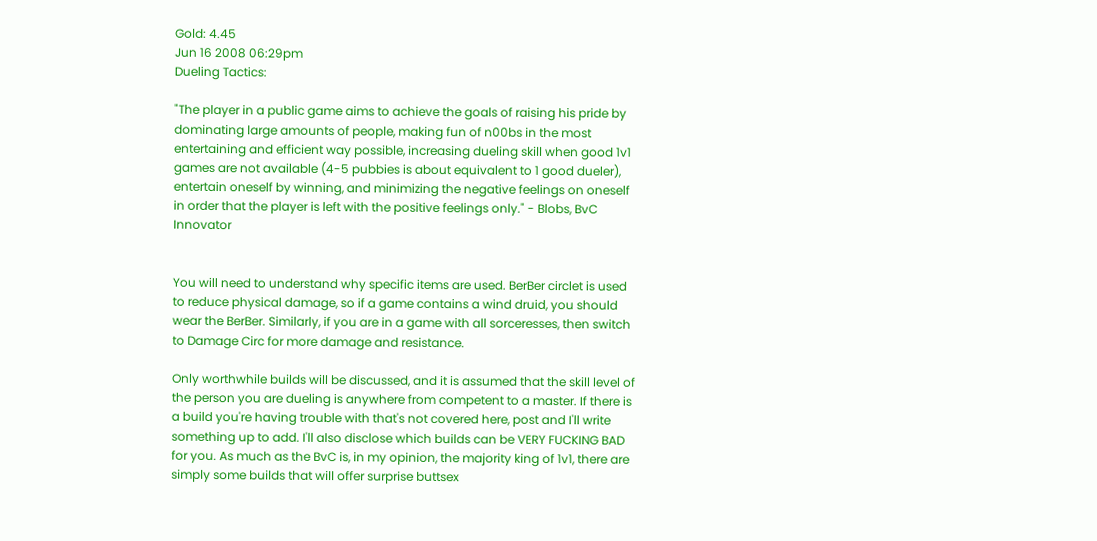Gold: 4.45
Jun 16 2008 06:29pm
Dueling Tactics:

"The player in a public game aims to achieve the goals of raising his pride by dominating large amounts of people, making fun of n00bs in the most entertaining and efficient way possible, increasing dueling skill when good 1v1 games are not available (4-5 pubbies is about equivalent to 1 good dueler), entertain oneself by winning, and minimizing the negative feelings on oneself in order that the player is left with the positive feelings only." - Blobs, BvC Innovator


You will need to understand why specific items are used. BerBer circlet is used to reduce physical damage, so if a game contains a wind druid, you should wear the BerBer. Similarly, if you are in a game with all sorceresses, then switch to Damage Circ for more damage and resistance.

Only worthwhile builds will be discussed, and it is assumed that the skill level of the person you are dueling is anywhere from competent to a master. If there is a build you're having trouble with that's not covered here, post and I'll write something up to add. I'll also disclose which builds can be VERY FUCKING BAD for you. As much as the BvC is, in my opinion, the majority king of 1v1, there are simply some builds that will offer surprise buttsex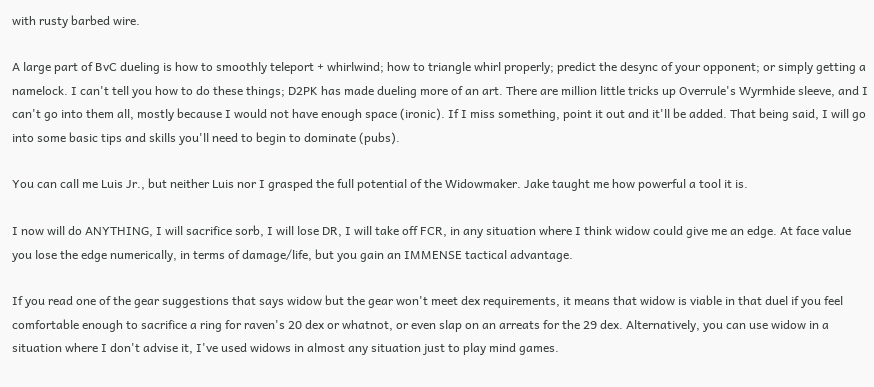with rusty barbed wire.

A large part of BvC dueling is how to smoothly teleport + whirlwind; how to triangle whirl properly; predict the desync of your opponent; or simply getting a namelock. I can't tell you how to do these things; D2PK has made dueling more of an art. There are million little tricks up Overrule's Wyrmhide sleeve, and I can't go into them all, mostly because I would not have enough space (ironic). If I miss something, point it out and it'll be added. That being said, I will go into some basic tips and skills you'll need to begin to dominate (pubs).

You can call me Luis Jr., but neither Luis nor I grasped the full potential of the Widowmaker. Jake taught me how powerful a tool it is.

I now will do ANYTHING, I will sacrifice sorb, I will lose DR, I will take off FCR, in any situation where I think widow could give me an edge. At face value you lose the edge numerically, in terms of damage/life, but you gain an IMMENSE tactical advantage.

If you read one of the gear suggestions that says widow but the gear won't meet dex requirements, it means that widow is viable in that duel if you feel comfortable enough to sacrifice a ring for raven's 20 dex or whatnot, or even slap on an arreats for the 29 dex. Alternatively, you can use widow in a situation where I don't advise it, I've used widows in almost any situation just to play mind games.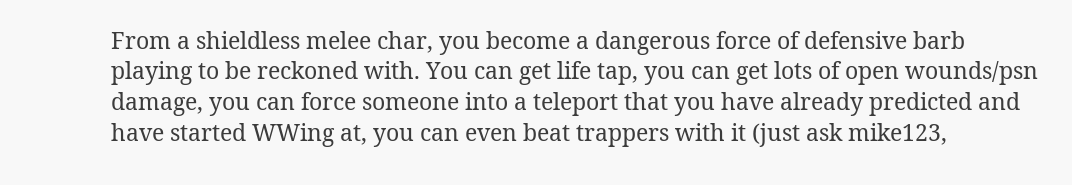From a shieldless melee char, you become a dangerous force of defensive barb playing to be reckoned with. You can get life tap, you can get lots of open wounds/psn damage, you can force someone into a teleport that you have already predicted and have started WWing at, you can even beat trappers with it (just ask mike123,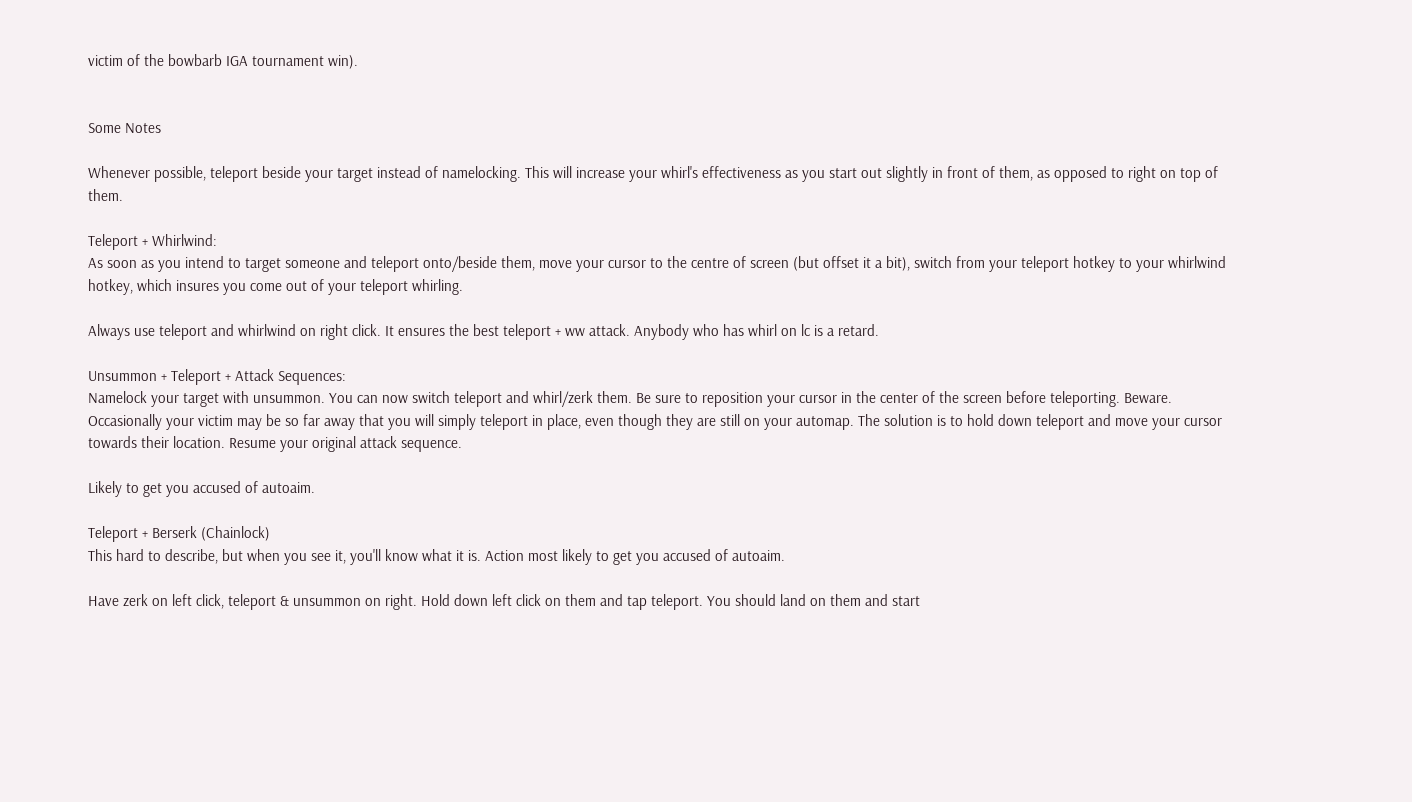victim of the bowbarb IGA tournament win).


Some Notes

Whenever possible, teleport beside your target instead of namelocking. This will increase your whirl's effectiveness as you start out slightly in front of them, as opposed to right on top of them.

Teleport + Whirlwind:
As soon as you intend to target someone and teleport onto/beside them, move your cursor to the centre of screen (but offset it a bit), switch from your teleport hotkey to your whirlwind hotkey, which insures you come out of your teleport whirling.

Always use teleport and whirlwind on right click. It ensures the best teleport + ww attack. Anybody who has whirl on lc is a retard.

Unsummon + Teleport + Attack Sequences:
Namelock your target with unsummon. You can now switch teleport and whirl/zerk them. Be sure to reposition your cursor in the center of the screen before teleporting. Beware. Occasionally your victim may be so far away that you will simply teleport in place, even though they are still on your automap. The solution is to hold down teleport and move your cursor towards their location. Resume your original attack sequence.

Likely to get you accused of autoaim.

Teleport + Berserk (Chainlock)
This hard to describe, but when you see it, you'll know what it is. Action most likely to get you accused of autoaim.

Have zerk on left click, teleport & unsummon on right. Hold down left click on them and tap teleport. You should land on them and start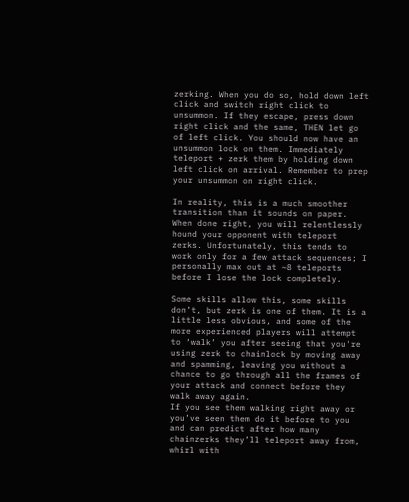zerking. When you do so, hold down left click and switch right click to unsummon. If they escape, press down right click and the same, THEN let go of left click. You should now have an unsummon lock on them. Immediately teleport + zerk them by holding down left click on arrival. Remember to prep your unsummon on right click.

In reality, this is a much smoother transition than it sounds on paper. When done right, you will relentlessly hound your opponent with teleport zerks. Unfortunately, this tends to work only for a few attack sequences; I personally max out at ~8 teleports before I lose the lock completely.

Some skills allow this, some skills don’t, but zerk is one of them. It is a little less obvious, and some of the more experienced players will attempt to ‘walk’ you after seeing that you're using zerk to chainlock by moving away and spamming, leaving you without a chance to go through all the frames of your attack and connect before they walk away again.
If you see them walking right away or you’ve seen them do it before to you and can predict after how many chainzerks they’ll teleport away from, whirl with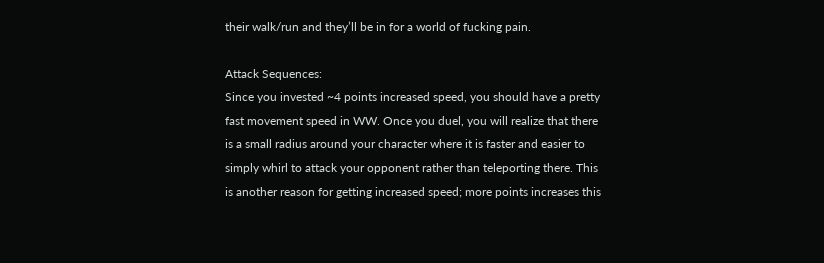their walk/run and they’ll be in for a world of fucking pain.

Attack Sequences:
Since you invested ~4 points increased speed, you should have a pretty fast movement speed in WW. Once you duel, you will realize that there is a small radius around your character where it is faster and easier to simply whirl to attack your opponent rather than teleporting there. This is another reason for getting increased speed; more points increases this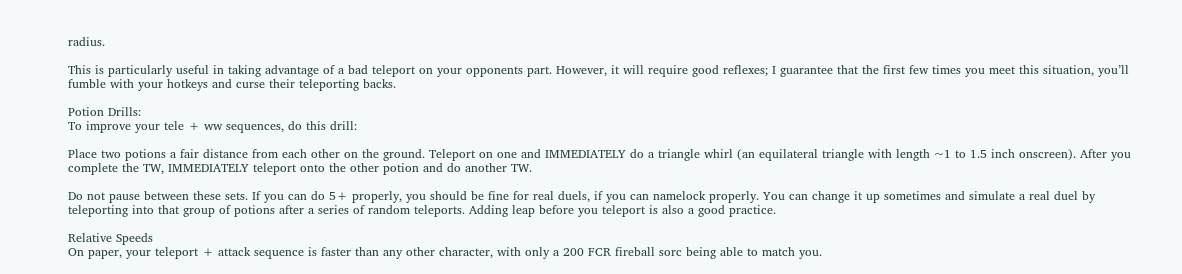radius.

This is particularly useful in taking advantage of a bad teleport on your opponents part. However, it will require good reflexes; I guarantee that the first few times you meet this situation, you’ll fumble with your hotkeys and curse their teleporting backs.

Potion Drills:
To improve your tele + ww sequences, do this drill:

Place two potions a fair distance from each other on the ground. Teleport on one and IMMEDIATELY do a triangle whirl (an equilateral triangle with length ~1 to 1.5 inch onscreen). After you complete the TW, IMMEDIATELY teleport onto the other potion and do another TW.

Do not pause between these sets. If you can do 5+ properly, you should be fine for real duels, if you can namelock properly. You can change it up sometimes and simulate a real duel by teleporting into that group of potions after a series of random teleports. Adding leap before you teleport is also a good practice.

Relative Speeds
On paper, your teleport + attack sequence is faster than any other character, with only a 200 FCR fireball sorc being able to match you.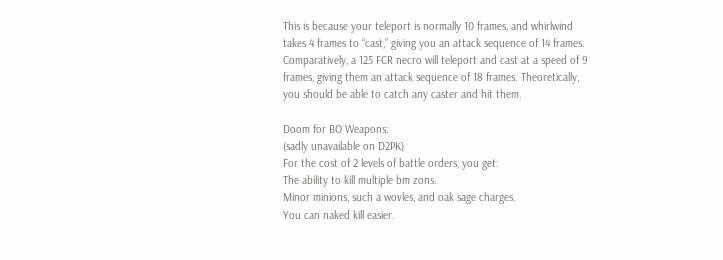This is because your teleport is normally 10 frames, and whirlwind takes 4 frames to “cast,” giving you an attack sequence of 14 frames. Comparatively, a 125 FCR necro will teleport and cast at a speed of 9 frames, giving them an attack sequence of 18 frames. Theoretically, you should be able to catch any caster and hit them.

Doom for BO Weapons:
(sadly unavailable on D2PK)
For the cost of 2 levels of battle orders, you get:
The ability to kill multiple bm zons.
Minor minions, such a wovles, and oak sage charges.
You can naked kill easier.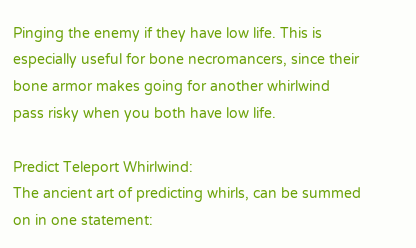Pinging the enemy if they have low life. This is especially useful for bone necromancers, since their bone armor makes going for another whirlwind pass risky when you both have low life.

Predict Teleport Whirlwind:
The ancient art of predicting whirls, can be summed on in one statement: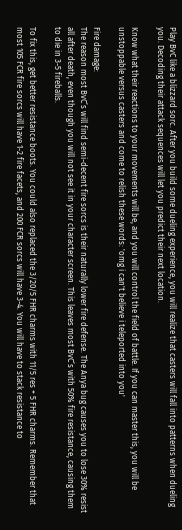Play BvC like a blizzard sorc. After you build some dueling experience, you will realize that casters will fall into patterns when dueling you. Decoding their attack sequences will let you predict their next location.

Know what their reactions to your movements will be, and you will control the field of battle. If you can master this, you will be unstoppable versus casters and come to relish these words: 'omg i can't believe i teleported into you'

Fire damage:
The reason most BvC’s will find semi-decent fire sorcs is their naturally lower fire defense. The Anya bug causes you to lose 30% resist all after death, even though you will not see it in your character screen. This leaves most BvC’s with 50% fire resistance, causing them to die in 3-5 fireballs.

To fix this, get better resistance boots. You could also replaced the 3/20/5 FHR charms with 11/5 res + 5 FHR charms. Remember that most 105 FCR fire sorcs will have 1-2 fire facets, and 200 FCR sorcs will have 3-4. You will have to stack resistance to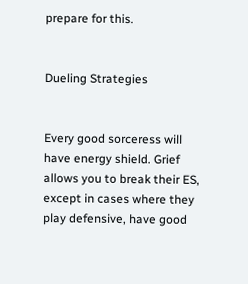prepare for this.


Dueling Strategies


Every good sorceress will have energy shield. Grief allows you to break their ES, except in cases where they play defensive, have good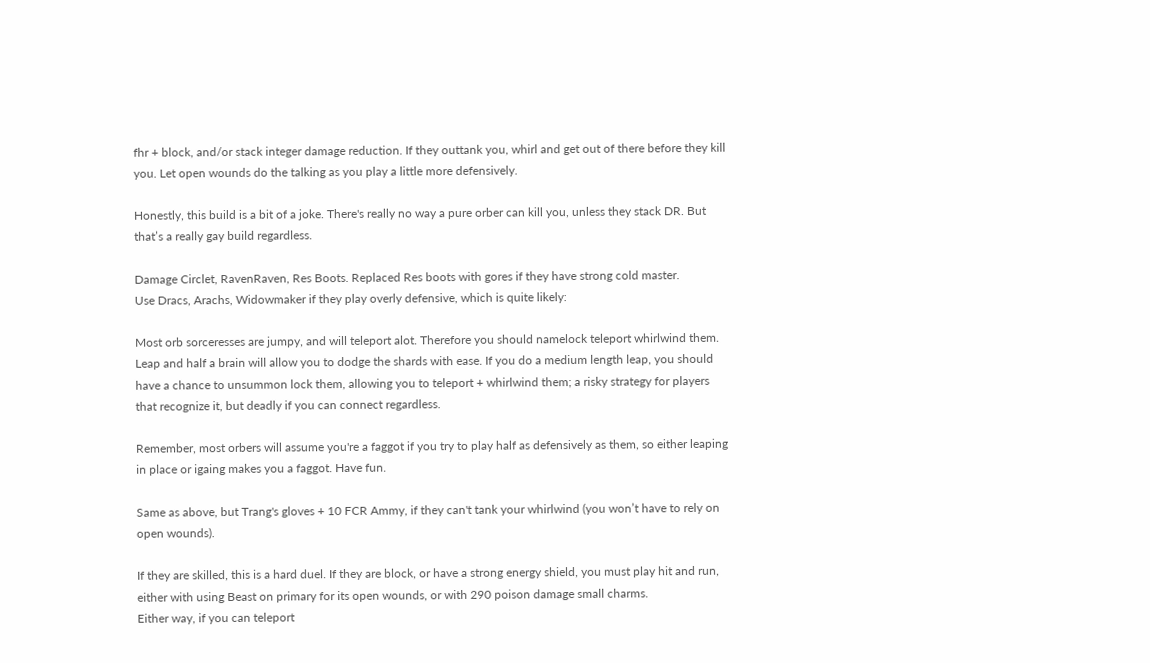fhr + block, and/or stack integer damage reduction. If they outtank you, whirl and get out of there before they kill you. Let open wounds do the talking as you play a little more defensively.

Honestly, this build is a bit of a joke. There's really no way a pure orber can kill you, unless they stack DR. But that’s a really gay build regardless.

Damage Circlet, RavenRaven, Res Boots. Replaced Res boots with gores if they have strong cold master.
Use Dracs, Arachs, Widowmaker if they play overly defensive, which is quite likely:

Most orb sorceresses are jumpy, and will teleport alot. Therefore you should namelock teleport whirlwind them. Leap and half a brain will allow you to dodge the shards with ease. If you do a medium length leap, you should have a chance to unsummon lock them, allowing you to teleport + whirlwind them; a risky strategy for players that recognize it, but deadly if you can connect regardless.

Remember, most orbers will assume you're a faggot if you try to play half as defensively as them, so either leaping in place or igaing makes you a faggot. Have fun.

Same as above, but Trang's gloves + 10 FCR Ammy, if they can't tank your whirlwind (you won’t have to rely on open wounds).

If they are skilled, this is a hard duel. If they are block, or have a strong energy shield, you must play hit and run, either with using Beast on primary for its open wounds, or with 290 poison damage small charms.
Either way, if you can teleport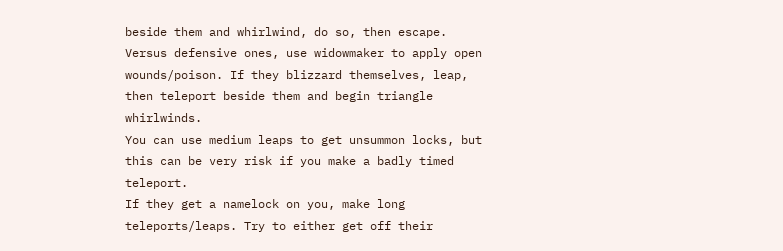beside them and whirlwind, do so, then escape. Versus defensive ones, use widowmaker to apply open wounds/poison. If they blizzard themselves, leap, then teleport beside them and begin triangle whirlwinds.
You can use medium leaps to get unsummon locks, but this can be very risk if you make a badly timed teleport.
If they get a namelock on you, make long teleports/leaps. Try to either get off their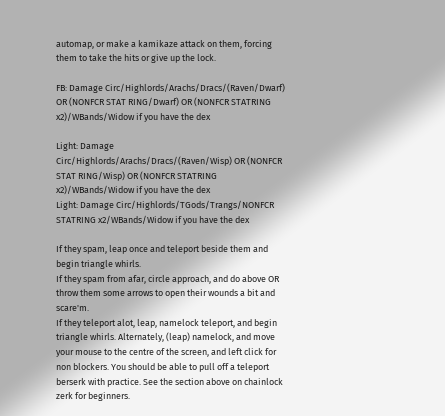automap, or make a kamikaze attack on them, forcing them to take the hits or give up the lock.

FB: Damage Circ/Highlords/Arachs/Dracs/(Raven/Dwarf) OR (NONFCR STAT RING/Dwarf) OR (NONFCR STATRING x2)/WBands/Widow if you have the dex

Light: Damage Circ/Highlords/Arachs/Dracs/(Raven/Wisp) OR (NONFCR STAT RING/Wisp) OR (NONFCR STATRING x2)/WBands/Widow if you have the dex
Light: Damage Circ/Highlords/TGods/Trangs/NONFCR STATRING x2/WBands/Widow if you have the dex

If they spam, leap once and teleport beside them and begin triangle whirls.
If they spam from afar, circle approach, and do above OR throw them some arrows to open their wounds a bit and scare'm.
If they teleport alot, leap, namelock teleport, and begin triangle whirls. Alternately, (leap) namelock, and move your mouse to the centre of the screen, and left click for non blockers. You should be able to pull off a teleport berserk with practice. See the section above on chainlock zerk for beginners.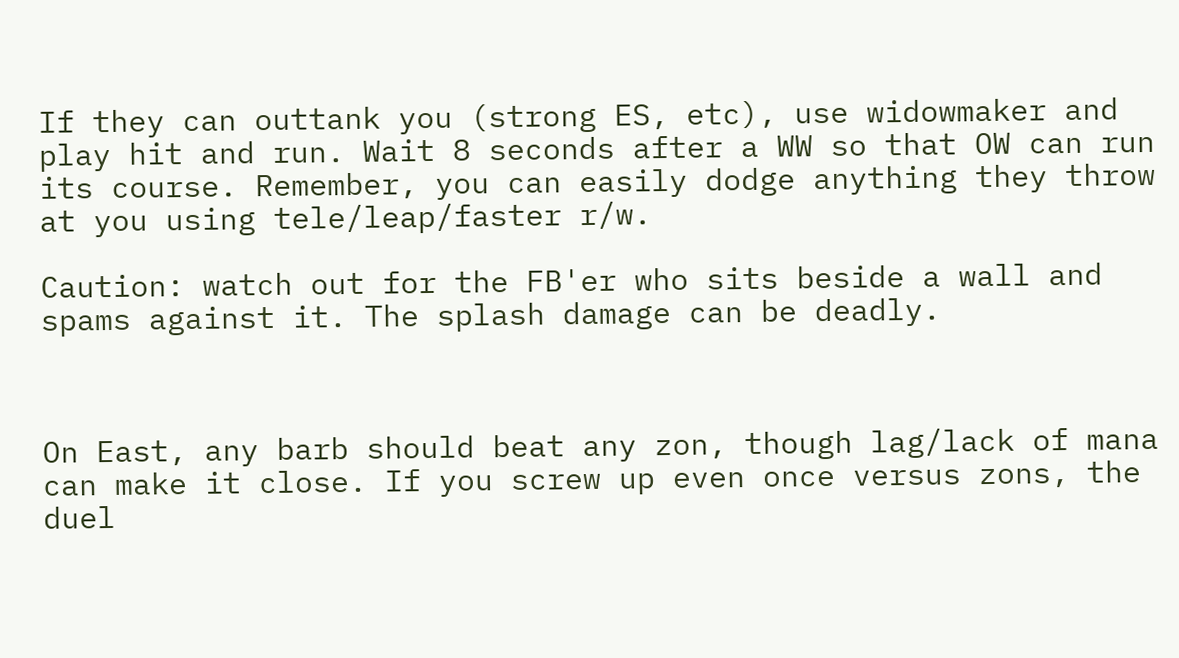If they can outtank you (strong ES, etc), use widowmaker and play hit and run. Wait 8 seconds after a WW so that OW can run its course. Remember, you can easily dodge anything they throw at you using tele/leap/faster r/w.

Caution: watch out for the FB'er who sits beside a wall and spams against it. The splash damage can be deadly.



On East, any barb should beat any zon, though lag/lack of mana can make it close. If you screw up even once versus zons, the duel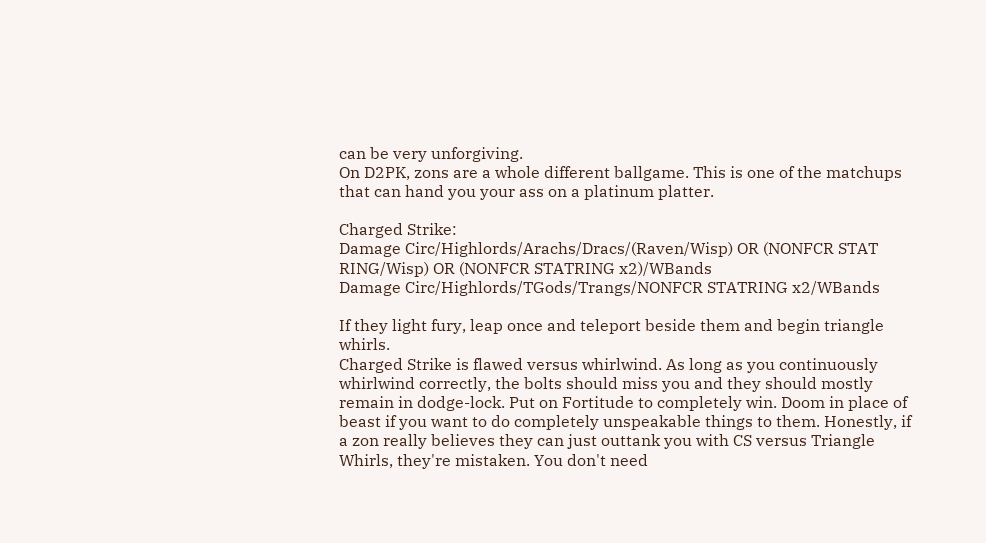can be very unforgiving.
On D2PK, zons are a whole different ballgame. This is one of the matchups that can hand you your ass on a platinum platter.

Charged Strike:
Damage Circ/Highlords/Arachs/Dracs/(Raven/Wisp) OR (NONFCR STAT RING/Wisp) OR (NONFCR STATRING x2)/WBands
Damage Circ/Highlords/TGods/Trangs/NONFCR STATRING x2/WBands

If they light fury, leap once and teleport beside them and begin triangle whirls.
Charged Strike is flawed versus whirlwind. As long as you continuously whirlwind correctly, the bolts should miss you and they should mostly remain in dodge-lock. Put on Fortitude to completely win. Doom in place of beast if you want to do completely unspeakable things to them. Honestly, if a zon really believes they can just outtank you with CS versus Triangle Whirls, they're mistaken. You don't need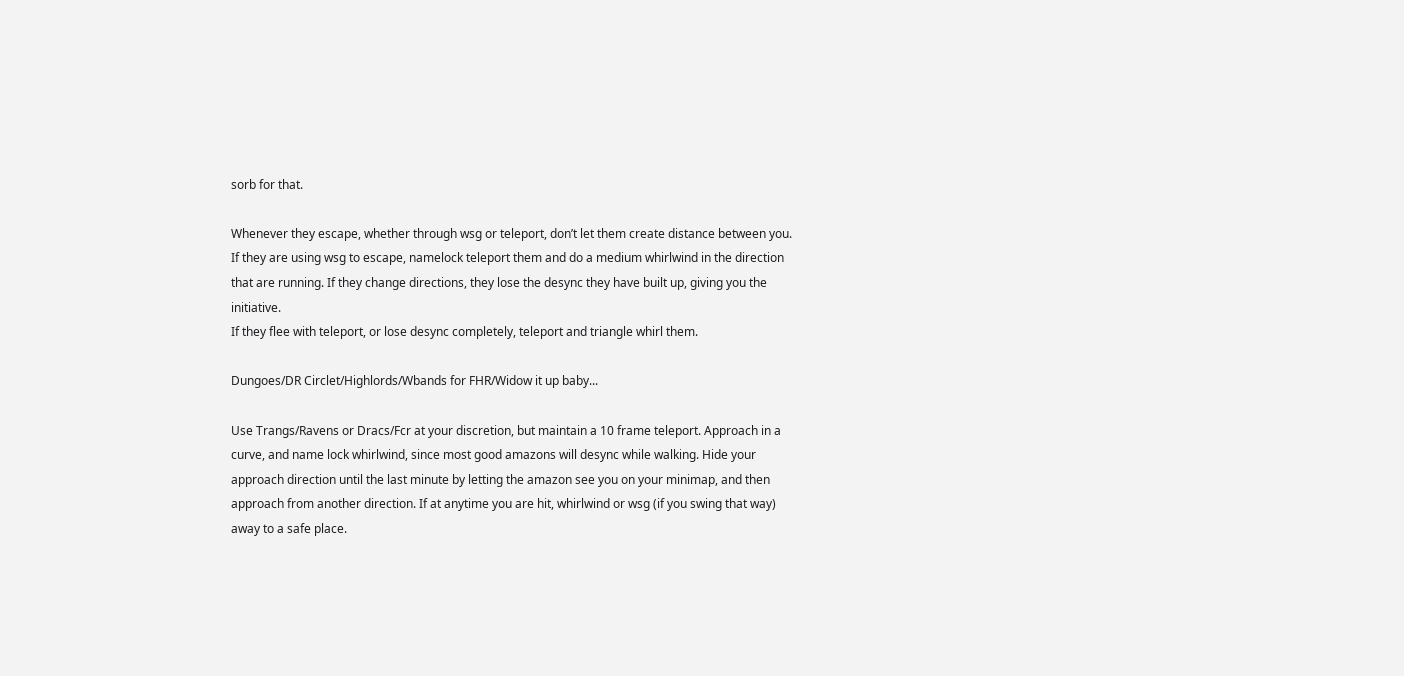sorb for that.

Whenever they escape, whether through wsg or teleport, don’t let them create distance between you. If they are using wsg to escape, namelock teleport them and do a medium whirlwind in the direction that are running. If they change directions, they lose the desync they have built up, giving you the initiative.
If they flee with teleport, or lose desync completely, teleport and triangle whirl them.

Dungoes/DR Circlet/Highlords/Wbands for FHR/Widow it up baby...

Use Trangs/Ravens or Dracs/Fcr at your discretion, but maintain a 10 frame teleport. Approach in a curve, and name lock whirlwind, since most good amazons will desync while walking. Hide your approach direction until the last minute by letting the amazon see you on your minimap, and then approach from another direction. If at anytime you are hit, whirlwind or wsg (if you swing that way) away to a safe place.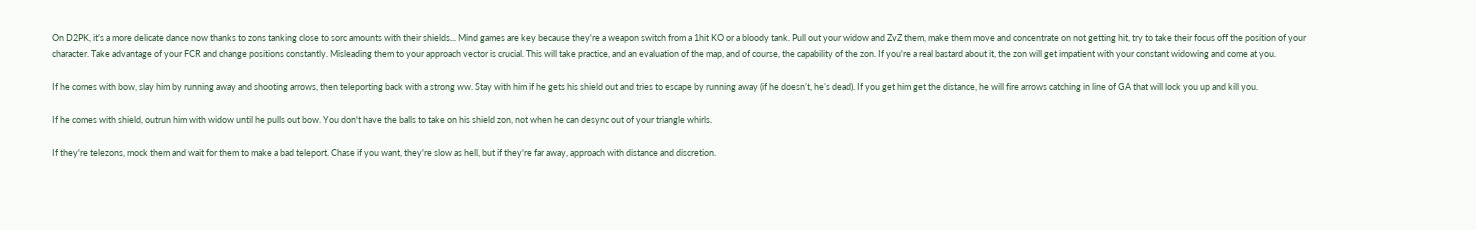On D2PK, it's a more delicate dance now thanks to zons tanking close to sorc amounts with their shields... Mind games are key because they're a weapon switch from a 1hit KO or a bloody tank. Pull out your widow and ZvZ them, make them move and concentrate on not getting hit, try to take their focus off the position of your character. Take advantage of your FCR and change positions constantly. Misleading them to your approach vector is crucial. This will take practice, and an evaluation of the map, and of course, the capability of the zon. If you're a real bastard about it, the zon will get impatient with your constant widowing and come at you.

If he comes with bow, slay him by running away and shooting arrows, then teleporting back with a strong ww. Stay with him if he gets his shield out and tries to escape by running away (if he doesn’t, he’s dead). If you get him get the distance, he will fire arrows catching in line of GA that will lock you up and kill you.

If he comes with shield, outrun him with widow until he pulls out bow. You don't have the balls to take on his shield zon, not when he can desync out of your triangle whirls.

If they're telezons, mock them and wait for them to make a bad teleport. Chase if you want, they're slow as hell, but if they're far away, approach with distance and discretion.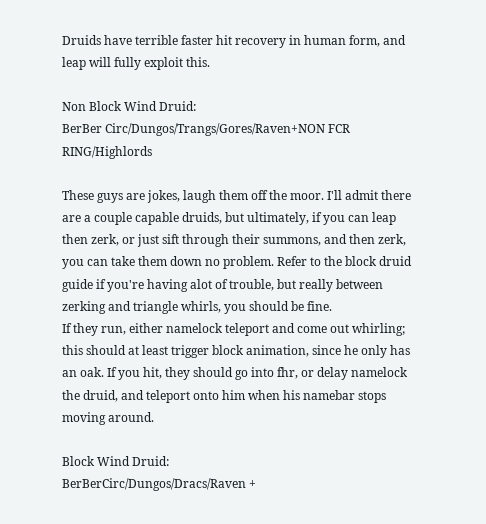Druids have terrible faster hit recovery in human form, and leap will fully exploit this.

Non Block Wind Druid:
BerBer Circ/Dungos/Trangs/Gores/Raven+NON FCR RING/Highlords

These guys are jokes, laugh them off the moor. I'll admit there are a couple capable druids, but ultimately, if you can leap then zerk, or just sift through their summons, and then zerk, you can take them down no problem. Refer to the block druid guide if you're having alot of trouble, but really between zerking and triangle whirls, you should be fine.
If they run, either namelock teleport and come out whirling; this should at least trigger block animation, since he only has an oak. If you hit, they should go into fhr, or delay namelock the druid, and teleport onto him when his namebar stops moving around.

Block Wind Druid:
BerBerCirc/Dungos/Dracs/Raven +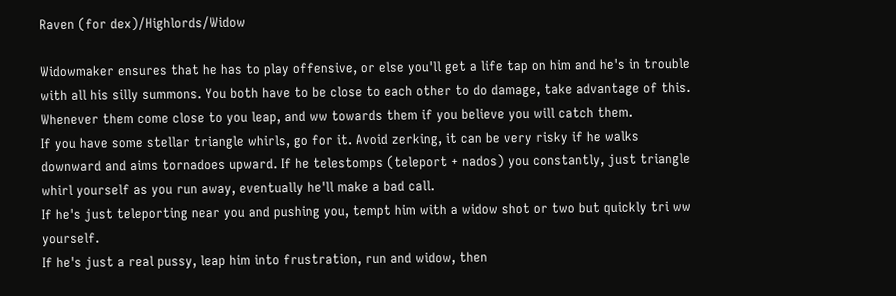Raven (for dex)/Highlords/Widow

Widowmaker ensures that he has to play offensive, or else you'll get a life tap on him and he's in trouble with all his silly summons. You both have to be close to each other to do damage, take advantage of this. Whenever them come close to you leap, and ww towards them if you believe you will catch them.
If you have some stellar triangle whirls, go for it. Avoid zerking, it can be very risky if he walks downward and aims tornadoes upward. If he telestomps (teleport + nados) you constantly, just triangle whirl yourself as you run away, eventually he'll make a bad call.
If he's just teleporting near you and pushing you, tempt him with a widow shot or two but quickly tri ww yourself.
If he's just a real pussy, leap him into frustration, run and widow, then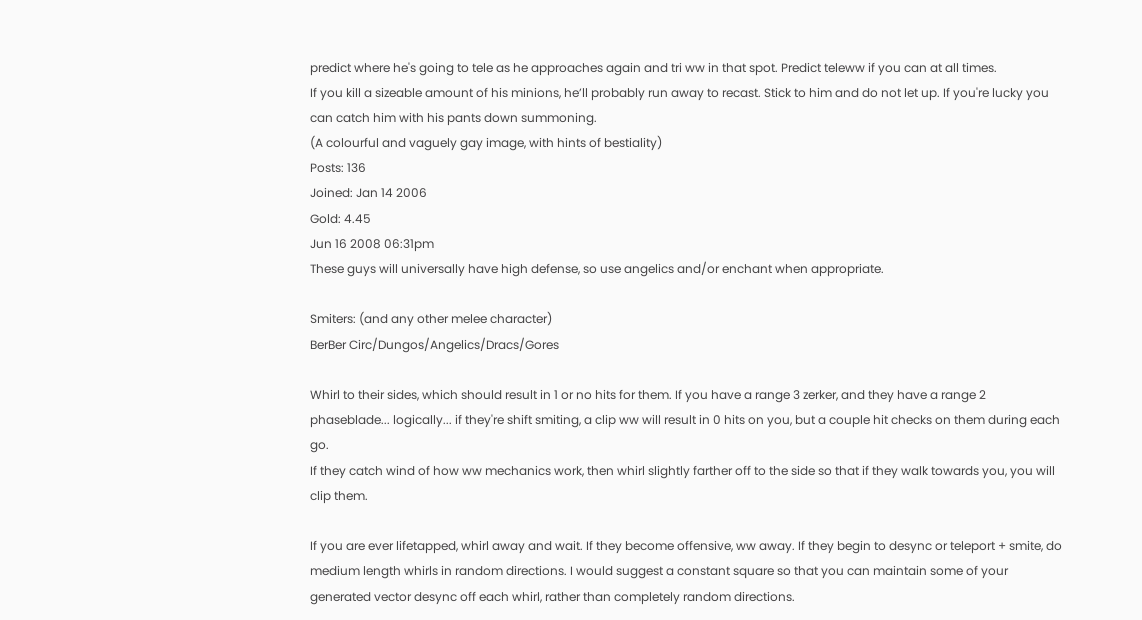predict where he's going to tele as he approaches again and tri ww in that spot. Predict teleww if you can at all times.
If you kill a sizeable amount of his minions, he’ll probably run away to recast. Stick to him and do not let up. If you're lucky you can catch him with his pants down summoning.
(A colourful and vaguely gay image, with hints of bestiality)
Posts: 136
Joined: Jan 14 2006
Gold: 4.45
Jun 16 2008 06:31pm
These guys will universally have high defense, so use angelics and/or enchant when appropriate.

Smiters: (and any other melee character)
BerBer Circ/Dungos/Angelics/Dracs/Gores

Whirl to their sides, which should result in 1 or no hits for them. If you have a range 3 zerker, and they have a range 2 phaseblade... logically... if they're shift smiting, a clip ww will result in 0 hits on you, but a couple hit checks on them during each go.
If they catch wind of how ww mechanics work, then whirl slightly farther off to the side so that if they walk towards you, you will clip them.

If you are ever lifetapped, whirl away and wait. If they become offensive, ww away. If they begin to desync or teleport + smite, do medium length whirls in random directions. I would suggest a constant square so that you can maintain some of your generated vector desync off each whirl, rather than completely random directions.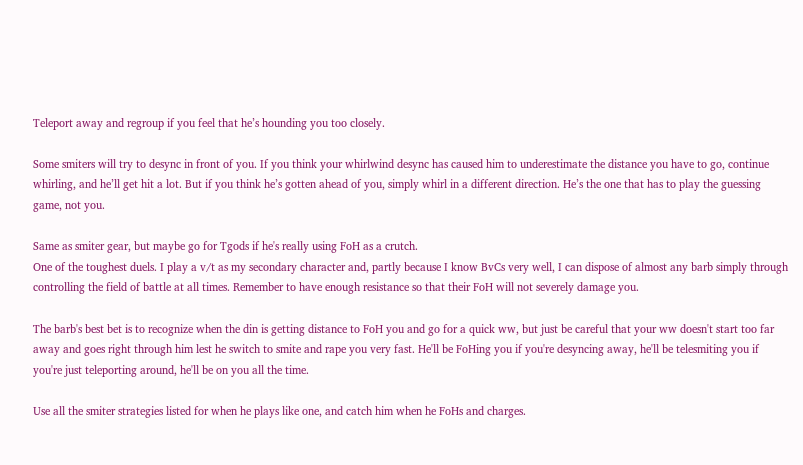Teleport away and regroup if you feel that he’s hounding you too closely.

Some smiters will try to desync in front of you. If you think your whirlwind desync has caused him to underestimate the distance you have to go, continue whirling, and he’ll get hit a lot. But if you think he’s gotten ahead of you, simply whirl in a different direction. He’s the one that has to play the guessing game, not you.

Same as smiter gear, but maybe go for Tgods if he's really using FoH as a crutch.
One of the toughest duels. I play a v/t as my secondary character and, partly because I know BvCs very well, I can dispose of almost any barb simply through controlling the field of battle at all times. Remember to have enough resistance so that their FoH will not severely damage you.

The barb's best bet is to recognize when the din is getting distance to FoH you and go for a quick ww, but just be careful that your ww doesn't start too far away and goes right through him lest he switch to smite and rape you very fast. He'll be FoHing you if you're desyncing away, he'll be telesmiting you if you're just teleporting around, he'll be on you all the time.

Use all the smiter strategies listed for when he plays like one, and catch him when he FoHs and charges.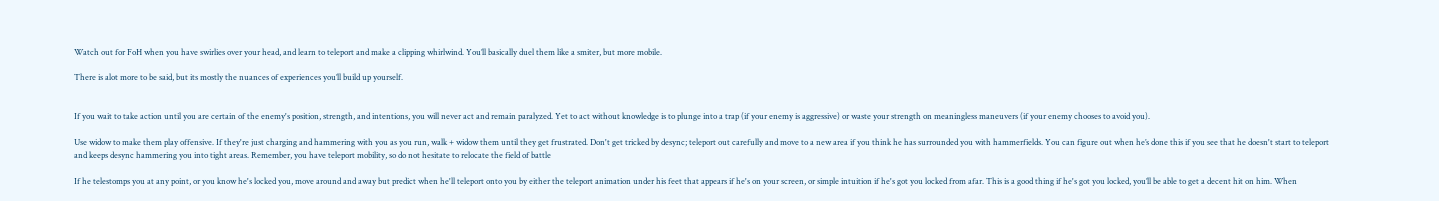Watch out for FoH when you have swirlies over your head, and learn to teleport and make a clipping whirlwind. You’ll basically duel them like a smiter, but more mobile.

There is alot more to be said, but its mostly the nuances of experiences you’ll build up yourself.


If you wait to take action until you are certain of the enemy's position, strength, and intentions, you will never act and remain paralyzed. Yet to act without knowledge is to plunge into a trap (if your enemy is aggressive) or waste your strength on meaningless maneuvers (if your enemy chooses to avoid you).

Use widow to make them play offensive. If they're just charging and hammering with you as you run, walk + widow them until they get frustrated. Don't get tricked by desync; teleport out carefully and move to a new area if you think he has surrounded you with hammerfields. You can figure out when he’s done this if you see that he doesn't start to teleport and keeps desync hammering you into tight areas. Remember, you have teleport mobility, so do not hesitate to relocate the field of battle

If he telestomps you at any point, or you know he's locked you, move around and away but predict when he'll teleport onto you by either the teleport animation under his feet that appears if he's on your screen, or simple intuition if he's got you locked from afar. This is a good thing if he's got you locked, you’ll be able to get a decent hit on him. When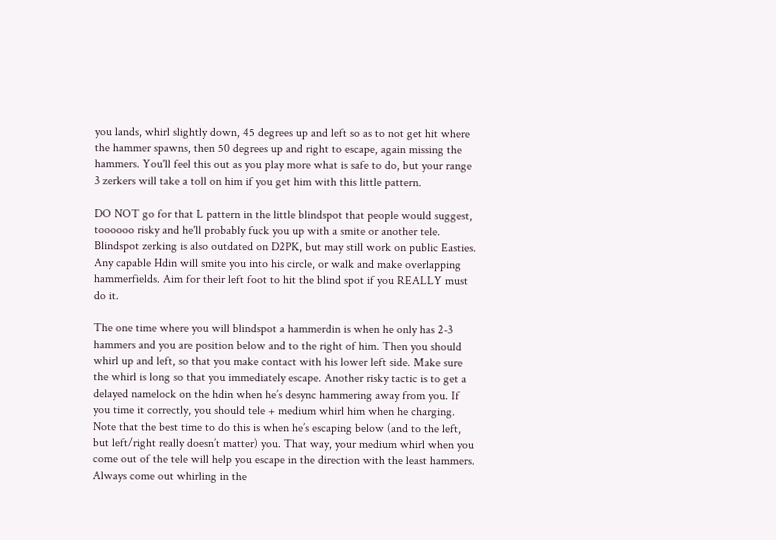you lands, whirl slightly down, 45 degrees up and left so as to not get hit where the hammer spawns, then 50 degrees up and right to escape, again missing the hammers. You'll feel this out as you play more what is safe to do, but your range 3 zerkers will take a toll on him if you get him with this little pattern.

DO NOT go for that L pattern in the little blindspot that people would suggest, toooooo risky and he'll probably fuck you up with a smite or another tele. Blindspot zerking is also outdated on D2PK, but may still work on public Easties. Any capable Hdin will smite you into his circle, or walk and make overlapping hammerfields. Aim for their left foot to hit the blind spot if you REALLY must do it.

The one time where you will blindspot a hammerdin is when he only has 2-3 hammers and you are position below and to the right of him. Then you should whirl up and left, so that you make contact with his lower left side. Make sure the whirl is long so that you immediately escape. Another risky tactic is to get a delayed namelock on the hdin when he’s desync hammering away from you. If you time it correctly, you should tele + medium whirl him when he charging. Note that the best time to do this is when he’s escaping below (and to the left, but left/right really doesn’t matter) you. That way, your medium whirl when you come out of the tele will help you escape in the direction with the least hammers. Always come out whirling in the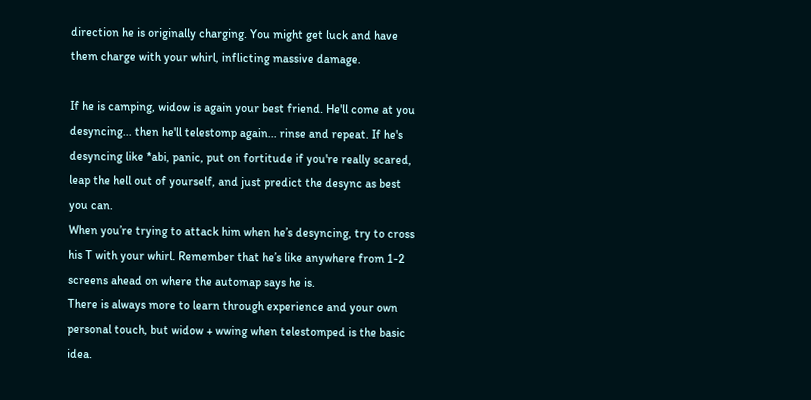direction he is originally charging. You might get luck and have them charge with your whirl, inflicting massive damage.

If he is camping, widow is again your best friend. He'll come at you desyncing... then he'll telestomp again... rinse and repeat. If he's desyncing like *abi, panic, put on fortitude if you're really scared, leap the hell out of yourself, and just predict the desync as best you can.
When you’re trying to attack him when he’s desyncing, try to cross his T with your whirl. Remember that he’s like anywhere from 1-2 screens ahead on where the automap says he is.
There is always more to learn through experience and your own personal touch, but widow + wwing when telestomped is the basic idea.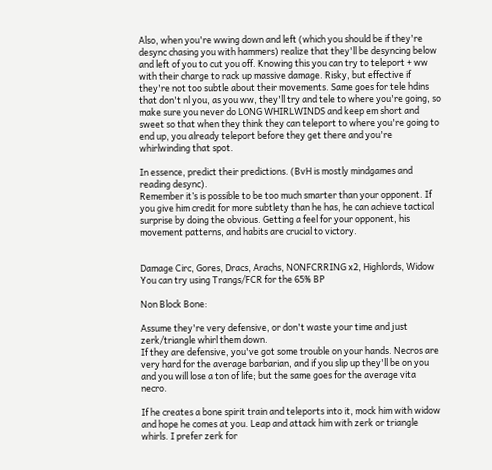Also, when you're wwing down and left (which you should be if they're desync chasing you with hammers) realize that they'll be desyncing below and left of you to cut you off. Knowing this you can try to teleport + ww with their charge to rack up massive damage. Risky, but effective if they're not too subtle about their movements. Same goes for tele hdins that don't nl you, as you ww, they'll try and tele to where you're going, so make sure you never do LONG WHIRLWINDS and keep em short and sweet so that when they think they can teleport to where you're going to end up, you already teleport before they get there and you're whirlwinding that spot.

In essence, predict their predictions. (BvH is mostly mindgames and reading desync).
Remember it’s is possible to be too much smarter than your opponent. If you give him credit for more subtlety than he has, he can achieve tactical surprise by doing the obvious. Getting a feel for your opponent, his movement patterns, and habits are crucial to victory.


Damage Circ, Gores, Dracs, Arachs, NONFCRRING x2, Highlords, Widow
You can try using Trangs/FCR for the 65% BP

Non Block Bone:

Assume they're very defensive, or don't waste your time and just zerk/triangle whirl them down.
If they are defensive, you've got some trouble on your hands. Necros are very hard for the average barbarian, and if you slip up they'll be on you and you will lose a ton of life; but the same goes for the average vita necro.

If he creates a bone spirit train and teleports into it, mock him with widow and hope he comes at you. Leap and attack him with zerk or triangle whirls. I prefer zerk for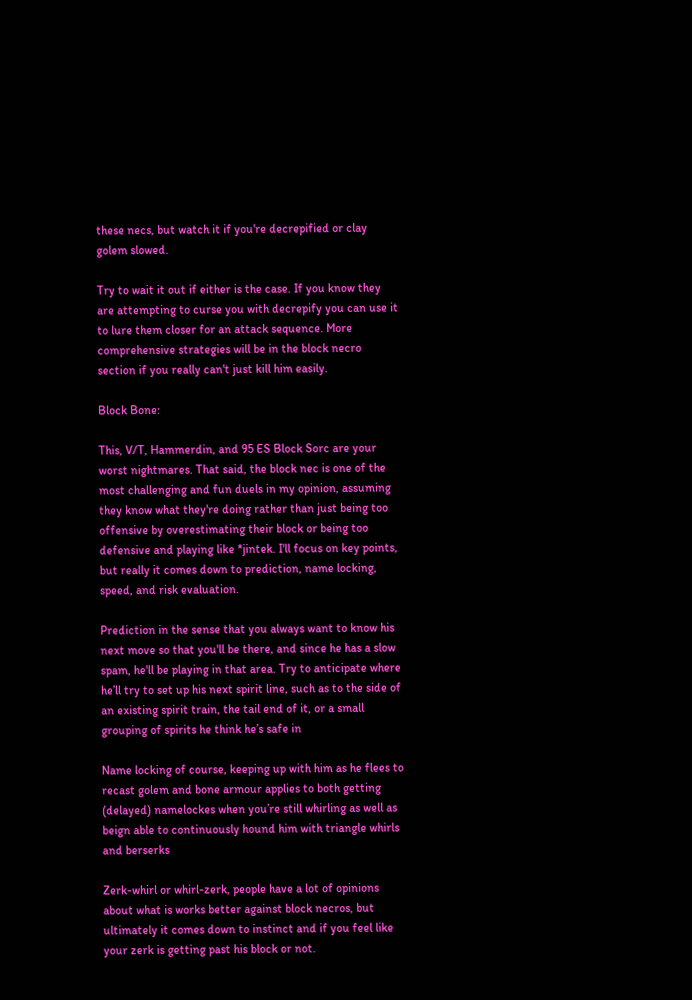these necs, but watch it if you're decrepified or clay golem slowed.

Try to wait it out if either is the case. If you know they are attempting to curse you with decrepify you can use it to lure them closer for an attack sequence. More comprehensive strategies will be in the block necro section if you really can't just kill him easily.

Block Bone:

This, V/T, Hammerdin, and 95 ES Block Sorc are your worst nightmares. That said, the block nec is one of the most challenging and fun duels in my opinion, assuming they know what they're doing rather than just being too offensive by overestimating their block or being too defensive and playing like *jintek. I'll focus on key points, but really it comes down to prediction, name locking, speed, and risk evaluation.

Prediction in the sense that you always want to know his next move so that you'll be there, and since he has a slow spam, he'll be playing in that area. Try to anticipate where he’ll try to set up his next spirit line, such as to the side of an existing spirit train, the tail end of it, or a small grouping of spirits he think he’s safe in

Name locking of course, keeping up with him as he flees to recast golem and bone armour applies to both getting (delayed) namelockes when you’re still whirling as well as beign able to continuously hound him with triangle whirls and berserks

Zerk-whirl or whirl-zerk, people have a lot of opinions about what is works better against block necros, but ultimately it comes down to instinct and if you feel like your zerk is getting past his block or not.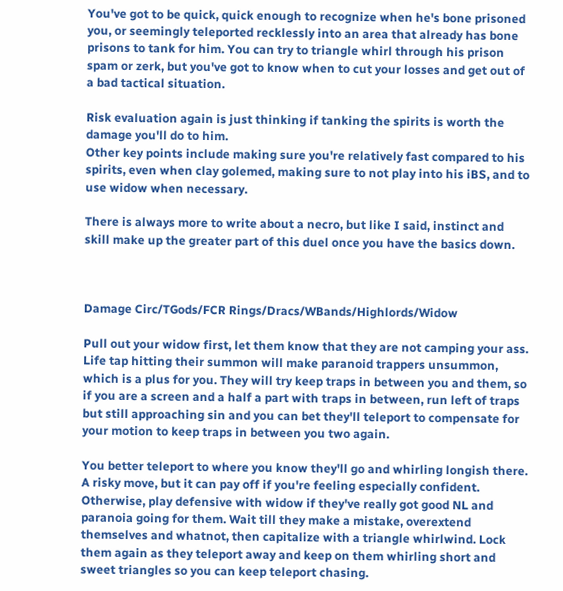You've got to be quick, quick enough to recognize when he's bone prisoned you, or seemingly teleported recklessly into an area that already has bone prisons to tank for him. You can try to triangle whirl through his prison spam or zerk, but you've got to know when to cut your losses and get out of a bad tactical situation.

Risk evaluation again is just thinking if tanking the spirits is worth the damage you'll do to him.
Other key points include making sure you're relatively fast compared to his spirits, even when clay golemed, making sure to not play into his iBS, and to use widow when necessary.

There is always more to write about a necro, but like I said, instinct and skill make up the greater part of this duel once you have the basics down.



Damage Circ/TGods/FCR Rings/Dracs/WBands/Highlords/Widow

Pull out your widow first, let them know that they are not camping your ass. Life tap hitting their summon will make paranoid trappers unsummon, which is a plus for you. They will try keep traps in between you and them, so if you are a screen and a half a part with traps in between, run left of traps but still approaching sin and you can bet they'll teleport to compensate for your motion to keep traps in between you two again.

You better teleport to where you know they'll go and whirling longish there. A risky move, but it can pay off if you're feeling especially confident. Otherwise, play defensive with widow if they've really got good NL and paranoia going for them. Wait till they make a mistake, overextend themselves and whatnot, then capitalize with a triangle whirlwind. Lock them again as they teleport away and keep on them whirling short and sweet triangles so you can keep teleport chasing.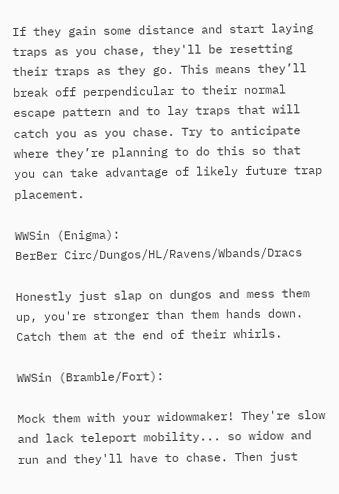If they gain some distance and start laying traps as you chase, they'll be resetting their traps as they go. This means they’ll break off perpendicular to their normal escape pattern and to lay traps that will catch you as you chase. Try to anticipate where they’re planning to do this so that you can take advantage of likely future trap placement.

WWSin (Enigma):
BerBer Circ/Dungos/HL/Ravens/Wbands/Dracs

Honestly just slap on dungos and mess them up, you're stronger than them hands down. Catch them at the end of their whirls.

WWSin (Bramble/Fort):

Mock them with your widowmaker! They're slow and lack teleport mobility... so widow and run and they'll have to chase. Then just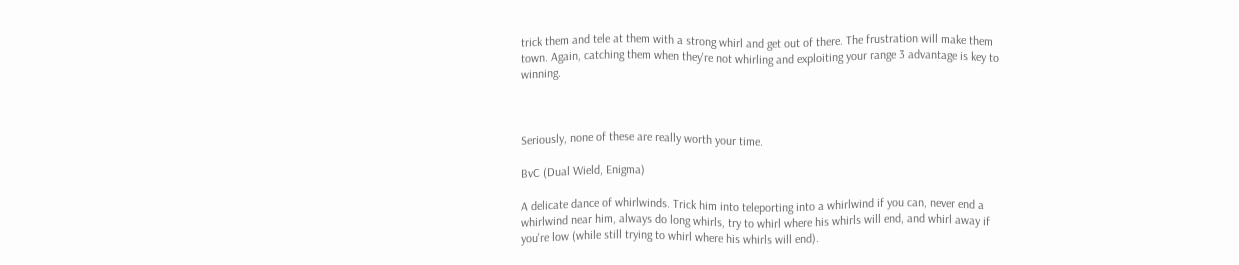trick them and tele at them with a strong whirl and get out of there. The frustration will make them town. Again, catching them when they're not whirling and exploiting your range 3 advantage is key to winning.



Seriously, none of these are really worth your time.

BvC (Dual Wield, Enigma)

A delicate dance of whirlwinds. Trick him into teleporting into a whirlwind if you can, never end a whirlwind near him, always do long whirls, try to whirl where his whirls will end, and whirl away if you're low (while still trying to whirl where his whirls will end).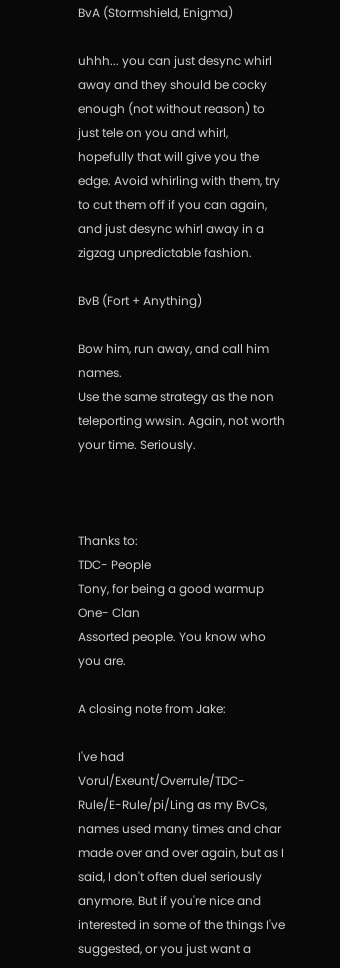BvA (Stormshield, Enigma)

uhhh... you can just desync whirl away and they should be cocky enough (not without reason) to just tele on you and whirl, hopefully that will give you the edge. Avoid whirling with them, try to cut them off if you can again, and just desync whirl away in a zigzag unpredictable fashion.

BvB (Fort + Anything)

Bow him, run away, and call him names.
Use the same strategy as the non teleporting wwsin. Again, not worth your time. Seriously.



Thanks to:
TDC- People
Tony, for being a good warmup
One- Clan
Assorted people. You know who you are.

A closing note from Jake:

I've had Vorul/Exeunt/Overrule/TDC-Rule/E-Rule/pi/Ling as my BvCs, names used many times and char made over and over again, but as I said, I don't often duel seriously anymore. But if you're nice and interested in some of the things I've suggested, or you just want a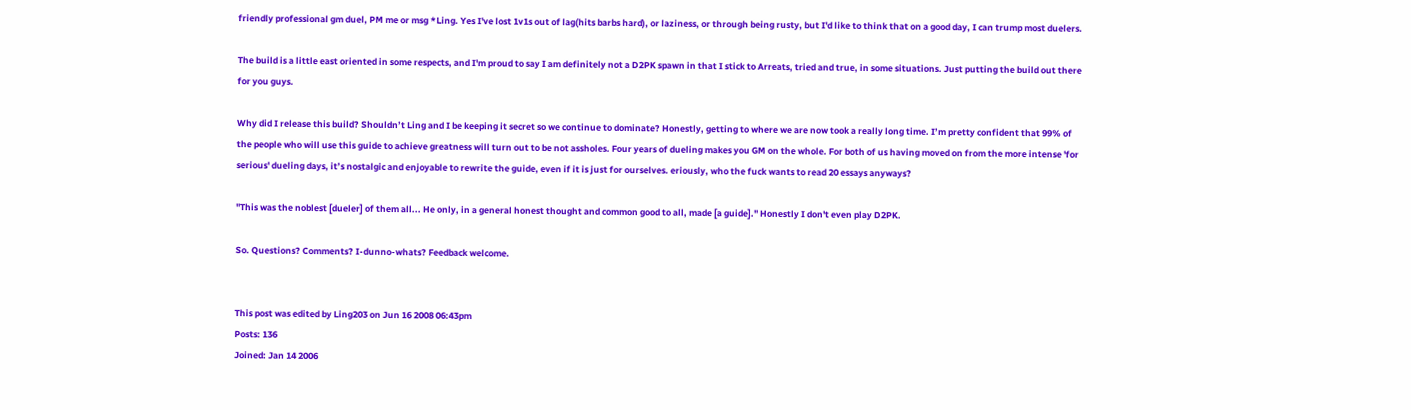friendly professional gm duel, PM me or msg *Ling. Yes I've lost 1v1s out of lag(hits barbs hard), or laziness, or through being rusty, but I'd like to think that on a good day, I can trump most duelers.

The build is a little east oriented in some respects, and I'm proud to say I am definitely not a D2PK spawn in that I stick to Arreats, tried and true, in some situations. Just putting the build out there for you guys.

Why did I release this build? Shouldn’t Ling and I be keeping it secret so we continue to dominate? Honestly, getting to where we are now took a really long time. I’m pretty confident that 99% of the people who will use this guide to achieve greatness will turn out to be not assholes. Four years of dueling makes you GM on the whole. For both of us having moved on from the more intense 'for serious' dueling days, it’s nostalgic and enjoyable to rewrite the guide, even if it is just for ourselves. eriously, who the fuck wants to read 20 essays anyways?

"This was the noblest [dueler] of them all... He only, in a general honest thought and common good to all, made [a guide]." Honestly I don't even play D2PK.

So. Questions? Comments? I-dunno-whats? Feedback welcome.


This post was edited by Ling203 on Jun 16 2008 06:43pm
Posts: 136
Joined: Jan 14 2006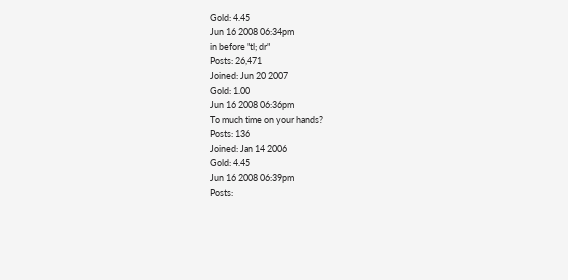Gold: 4.45
Jun 16 2008 06:34pm
in before "tl; dr"
Posts: 26,471
Joined: Jun 20 2007
Gold: 1.00
Jun 16 2008 06:36pm
To much time on your hands?
Posts: 136
Joined: Jan 14 2006
Gold: 4.45
Jun 16 2008 06:39pm
Posts: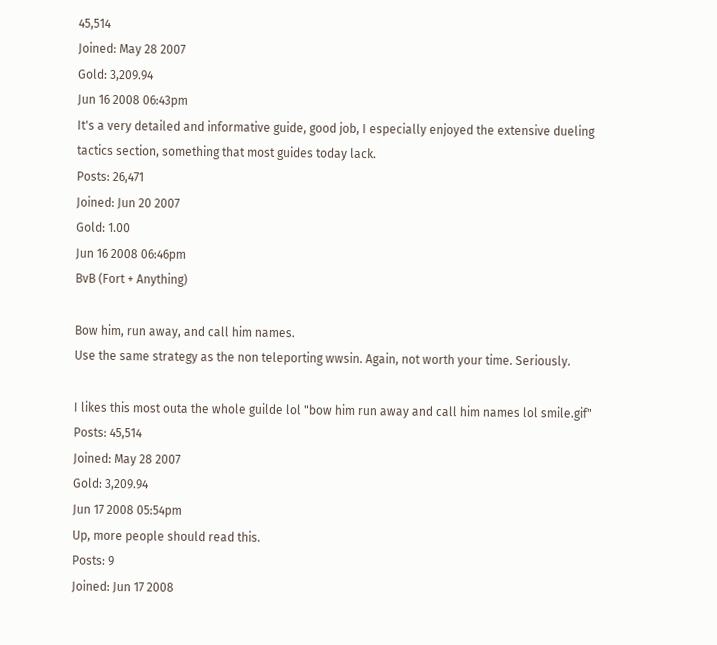45,514
Joined: May 28 2007
Gold: 3,209.94
Jun 16 2008 06:43pm
It's a very detailed and informative guide, good job, I especially enjoyed the extensive dueling tactics section, something that most guides today lack.
Posts: 26,471
Joined: Jun 20 2007
Gold: 1.00
Jun 16 2008 06:46pm
BvB (Fort + Anything)

Bow him, run away, and call him names.
Use the same strategy as the non teleporting wwsin. Again, not worth your time. Seriously.

I likes this most outa the whole guilde lol "bow him run away and call him names lol smile.gif"
Posts: 45,514
Joined: May 28 2007
Gold: 3,209.94
Jun 17 2008 05:54pm
Up, more people should read this.
Posts: 9
Joined: Jun 17 2008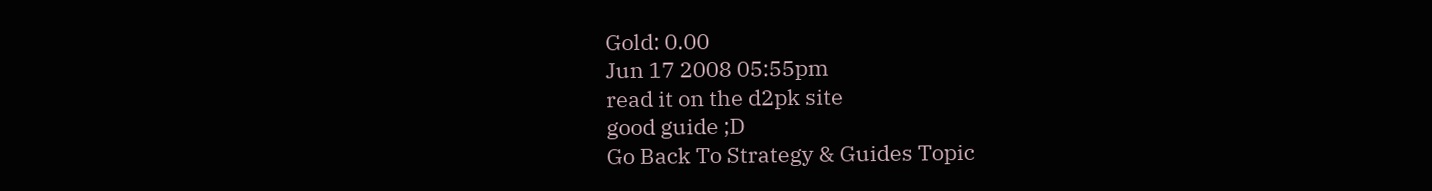Gold: 0.00
Jun 17 2008 05:55pm
read it on the d2pk site
good guide ;D
Go Back To Strategy & Guides Topic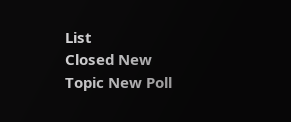List
Closed New Topic New Poll